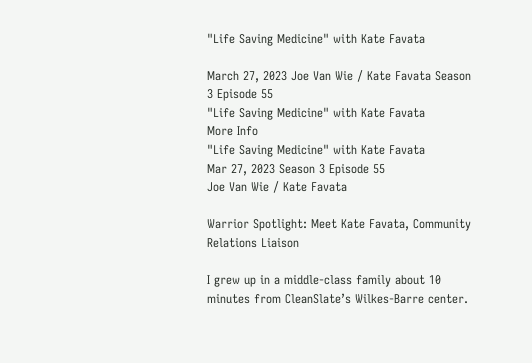"Life Saving Medicine" with Kate Favata

March 27, 2023 Joe Van Wie / Kate Favata Season 3 Episode 55
"Life Saving Medicine" with Kate Favata
More Info
"Life Saving Medicine" with Kate Favata
Mar 27, 2023 Season 3 Episode 55
Joe Van Wie / Kate Favata

Warrior Spotlight: Meet Kate Favata, Community Relations Liaison

I grew up in a middle-class family about 10 minutes from CleanSlate’s Wilkes-Barre center.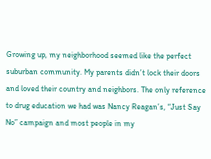Growing up, my neighborhood seemed like the perfect suburban community. My parents didn’t lock their doors and loved their country and neighbors. The only reference to drug education we had was Nancy Reagan’s, “Just Say No” campaign and most people in my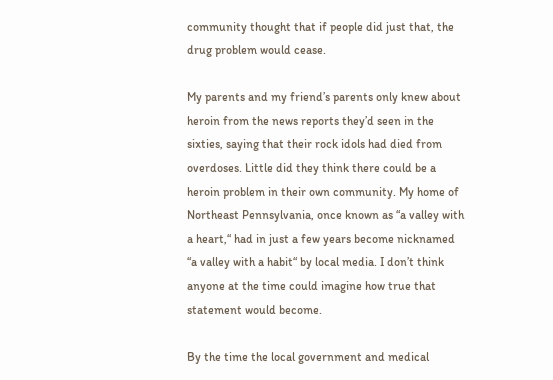community thought that if people did just that, the drug problem would cease.

My parents and my friend’s parents only knew about heroin from the news reports they’d seen in the sixties, saying that their rock idols had died from overdoses. Little did they think there could be a heroin problem in their own community. My home of Northeast Pennsylvania, once known as “a valley with a heart,“ had in just a few years become nicknamed “a valley with a habit“ by local media. I don’t think anyone at the time could imagine how true that statement would become.

By the time the local government and medical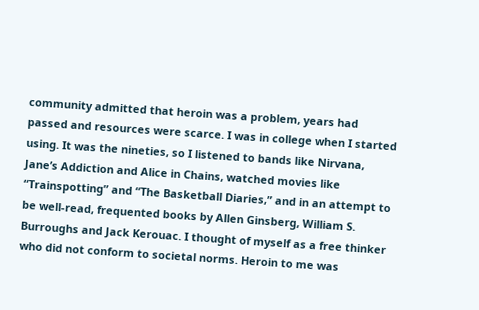community admitted that heroin was a problem, years had passed and resources were scarce. I was in college when I started using. It was the nineties, so I listened to bands like Nirvana, Jane’s Addiction and Alice in Chains, watched movies like “Trainspotting” and “The Basketball Diaries,” and in an attempt to be well-read, frequented books by Allen Ginsberg, William S. Burroughs and Jack Kerouac. I thought of myself as a free thinker who did not conform to societal norms. Heroin to me was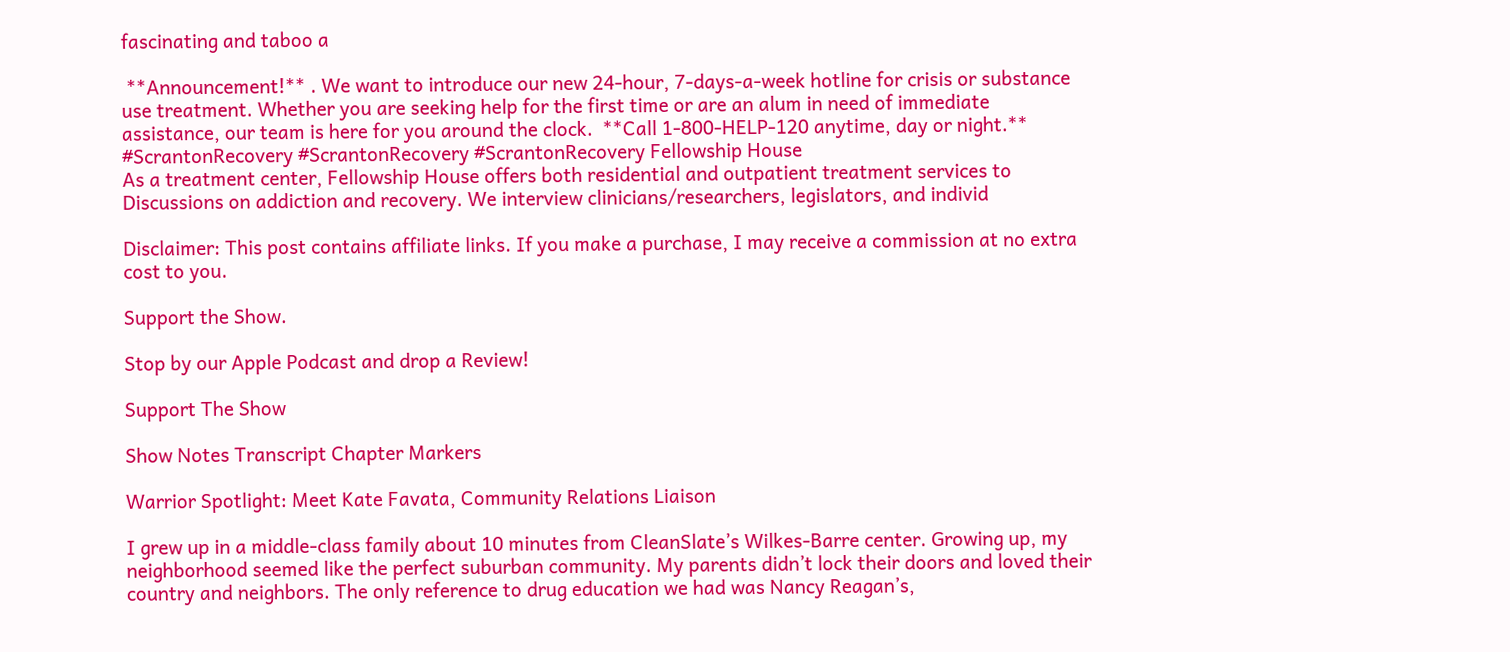fascinating and taboo a

 **Announcement!** . We want to introduce our new 24-hour, 7-days-a-week hotline for crisis or substance use treatment. Whether you are seeking help for the first time or are an alum in need of immediate assistance, our team is here for you around the clock.  **Call 1-800-HELP-120 anytime, day or night.** #ScrantonRecovery #ScrantonRecovery #ScrantonRecovery Fellowship House
As a treatment center, Fellowship House offers both residential and outpatient treatment services to
Discussions on addiction and recovery. We interview clinicians/researchers, legislators, and individ

Disclaimer: This post contains affiliate links. If you make a purchase, I may receive a commission at no extra cost to you.

Support the Show.

Stop by our Apple Podcast and drop a Review!

Support The Show

Show Notes Transcript Chapter Markers

Warrior Spotlight: Meet Kate Favata, Community Relations Liaison

I grew up in a middle-class family about 10 minutes from CleanSlate’s Wilkes-Barre center. Growing up, my neighborhood seemed like the perfect suburban community. My parents didn’t lock their doors and loved their country and neighbors. The only reference to drug education we had was Nancy Reagan’s,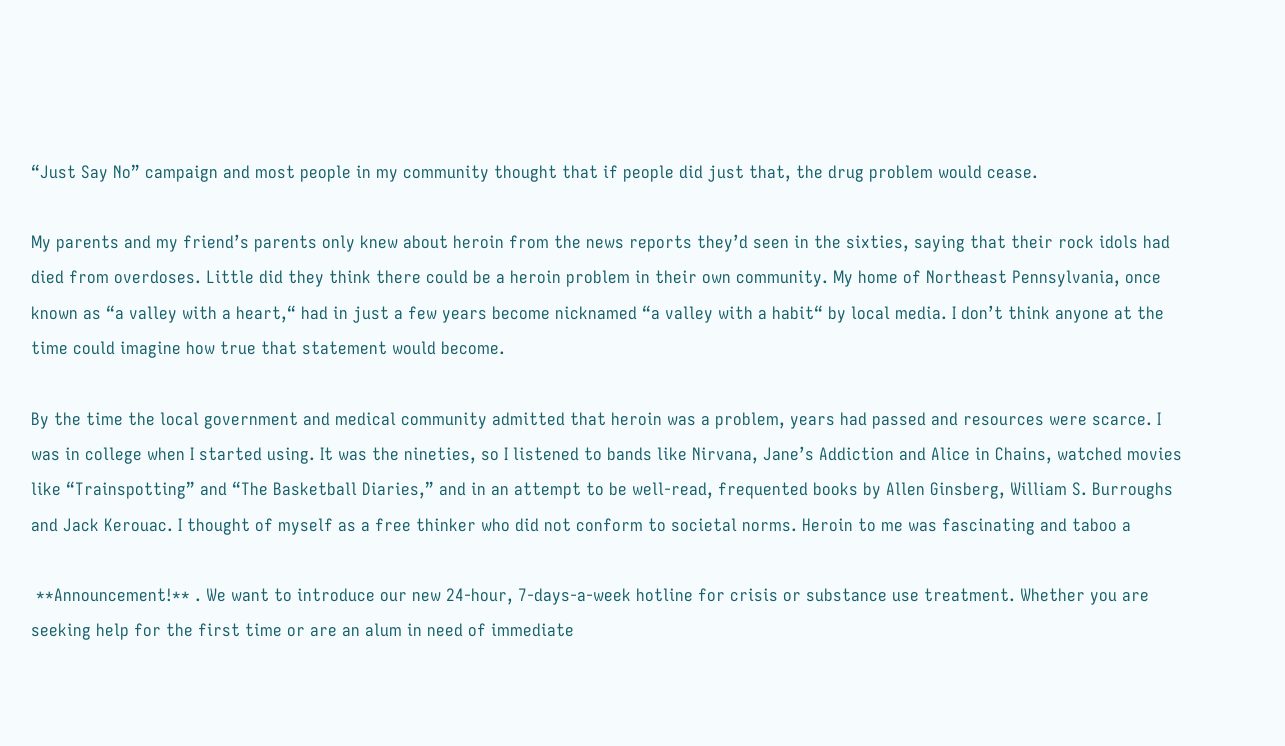“Just Say No” campaign and most people in my community thought that if people did just that, the drug problem would cease.

My parents and my friend’s parents only knew about heroin from the news reports they’d seen in the sixties, saying that their rock idols had died from overdoses. Little did they think there could be a heroin problem in their own community. My home of Northeast Pennsylvania, once known as “a valley with a heart,“ had in just a few years become nicknamed “a valley with a habit“ by local media. I don’t think anyone at the time could imagine how true that statement would become.

By the time the local government and medical community admitted that heroin was a problem, years had passed and resources were scarce. I was in college when I started using. It was the nineties, so I listened to bands like Nirvana, Jane’s Addiction and Alice in Chains, watched movies like “Trainspotting” and “The Basketball Diaries,” and in an attempt to be well-read, frequented books by Allen Ginsberg, William S. Burroughs and Jack Kerouac. I thought of myself as a free thinker who did not conform to societal norms. Heroin to me was fascinating and taboo a

 **Announcement!** . We want to introduce our new 24-hour, 7-days-a-week hotline for crisis or substance use treatment. Whether you are seeking help for the first time or are an alum in need of immediate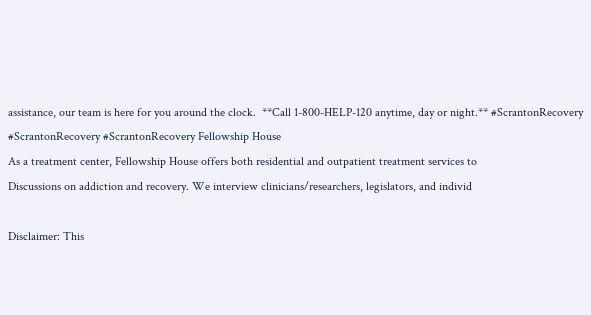assistance, our team is here for you around the clock.  **Call 1-800-HELP-120 anytime, day or night.** #ScrantonRecovery #ScrantonRecovery #ScrantonRecovery Fellowship House
As a treatment center, Fellowship House offers both residential and outpatient treatment services to
Discussions on addiction and recovery. We interview clinicians/researchers, legislators, and individ

Disclaimer: This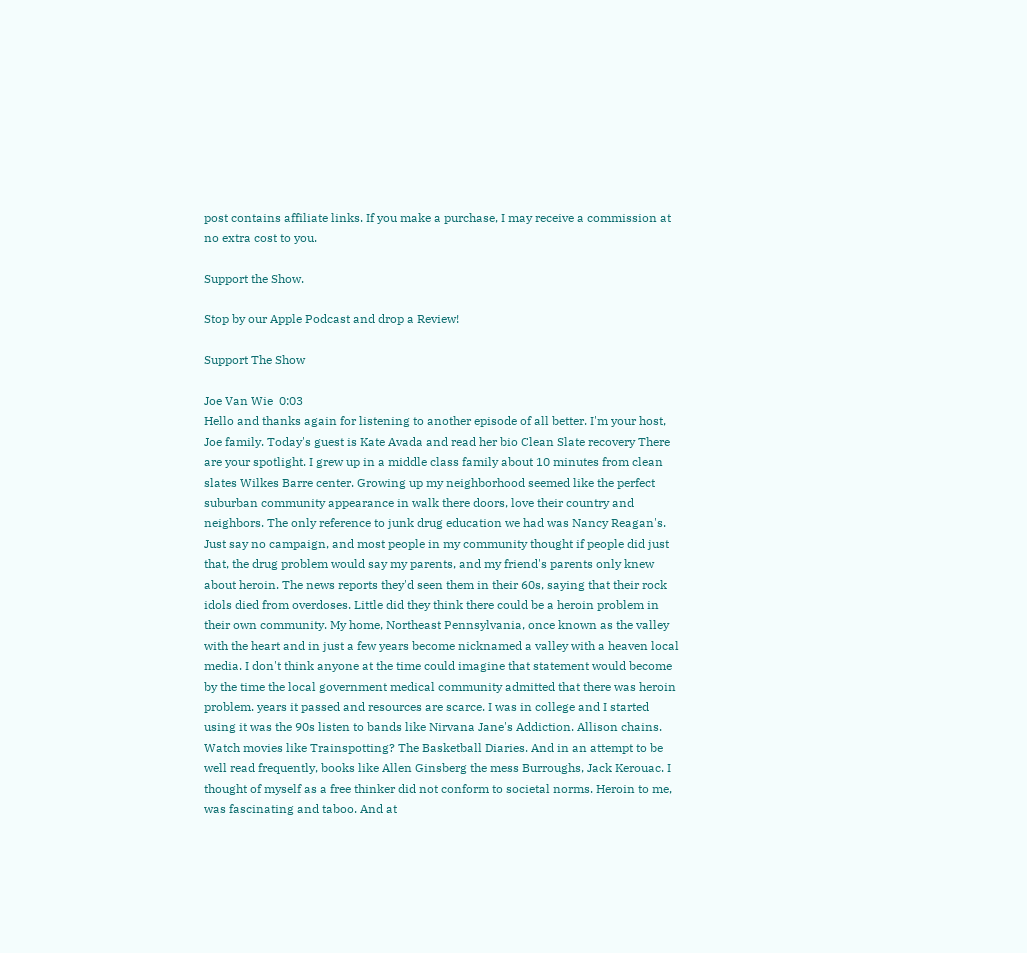post contains affiliate links. If you make a purchase, I may receive a commission at no extra cost to you.

Support the Show.

Stop by our Apple Podcast and drop a Review!

Support The Show

Joe Van Wie  0:03
Hello and thanks again for listening to another episode of all better. I'm your host, Joe family. Today's guest is Kate Avada and read her bio Clean Slate recovery There are your spotlight. I grew up in a middle class family about 10 minutes from clean slates Wilkes Barre center. Growing up my neighborhood seemed like the perfect suburban community appearance in walk there doors, love their country and neighbors. The only reference to junk drug education we had was Nancy Reagan's. Just say no campaign, and most people in my community thought if people did just that, the drug problem would say my parents, and my friend's parents only knew about heroin. The news reports they'd seen them in their 60s, saying that their rock idols died from overdoses. Little did they think there could be a heroin problem in their own community. My home, Northeast Pennsylvania, once known as the valley with the heart and in just a few years become nicknamed a valley with a heaven local media. I don't think anyone at the time could imagine that statement would become by the time the local government medical community admitted that there was heroin problem. years it passed and resources are scarce. I was in college and I started using it was the 90s listen to bands like Nirvana Jane's Addiction. Allison chains. Watch movies like Trainspotting? The Basketball Diaries. And in an attempt to be well read frequently, books like Allen Ginsberg the mess Burroughs, Jack Kerouac. I thought of myself as a free thinker did not conform to societal norms. Heroin to me, was fascinating and taboo. And at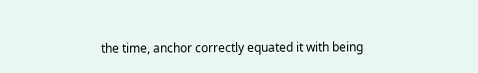the time, anchor correctly equated it with being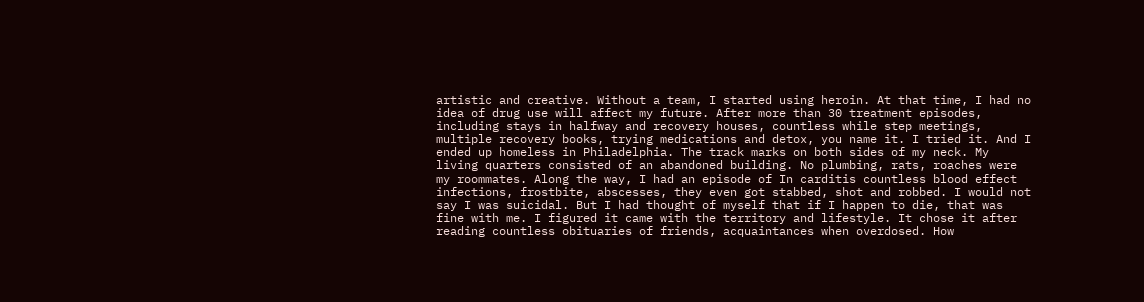artistic and creative. Without a team, I started using heroin. At that time, I had no idea of drug use will affect my future. After more than 30 treatment episodes, including stays in halfway and recovery houses, countless while step meetings, multiple recovery books, trying medications and detox, you name it. I tried it. And I ended up homeless in Philadelphia. The track marks on both sides of my neck. My living quarters consisted of an abandoned building. No plumbing, rats, roaches were my roommates. Along the way, I had an episode of In carditis countless blood effect infections, frostbite, abscesses, they even got stabbed, shot and robbed. I would not say I was suicidal. But I had thought of myself that if I happen to die, that was fine with me. I figured it came with the territory and lifestyle. It chose it after reading countless obituaries of friends, acquaintances when overdosed. How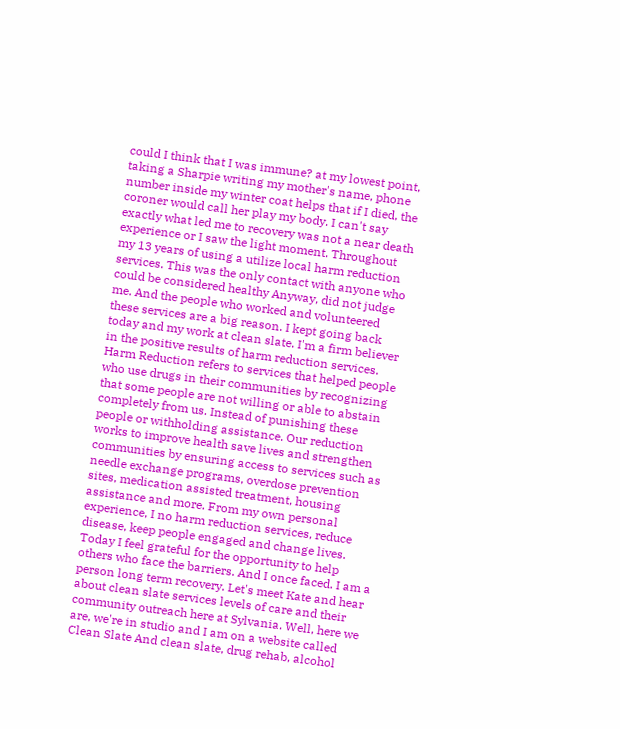could I think that I was immune? at my lowest point, taking a Sharpie writing my mother's name, phone number inside my winter coat helps that if I died, the coroner would call her play my body. I can't say exactly what led me to recovery was not a near death experience or I saw the light moment. Throughout my 13 years of using a utilize local harm reduction services. This was the only contact with anyone who could be considered healthy Anyway, did not judge me. And the people who worked and volunteered these services are a big reason. I kept going back today and my work at clean slate. I'm a firm believer in the positive results of harm reduction services. Harm Reduction refers to services that helped people who use drugs in their communities by recognizing that some people are not willing or able to abstain completely from us. Instead of punishing these people or withholding assistance. Our reduction works to improve health save lives and strengthen communities by ensuring access to services such as needle exchange programs, overdose prevention sites, medication assisted treatment, housing assistance and more. From my own personal experience, I no harm reduction services, reduce disease, keep people engaged and change lives. Today I feel grateful for the opportunity to help others who face the barriers. And I once faced. I am a person long term recovery. Let's meet Kate and hear about clean slate services levels of care and their community outreach here at Sylvania. Well, here we are, we're in studio and I am on a website called Clean Slate And clean slate, drug rehab, alcohol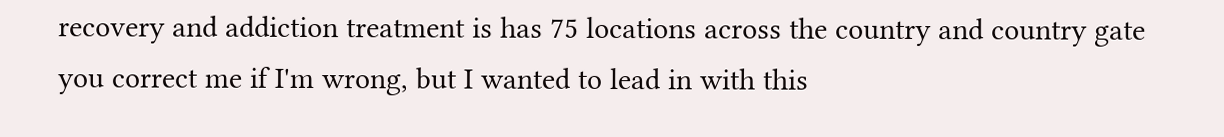recovery and addiction treatment is has 75 locations across the country and country gate you correct me if I'm wrong, but I wanted to lead in with this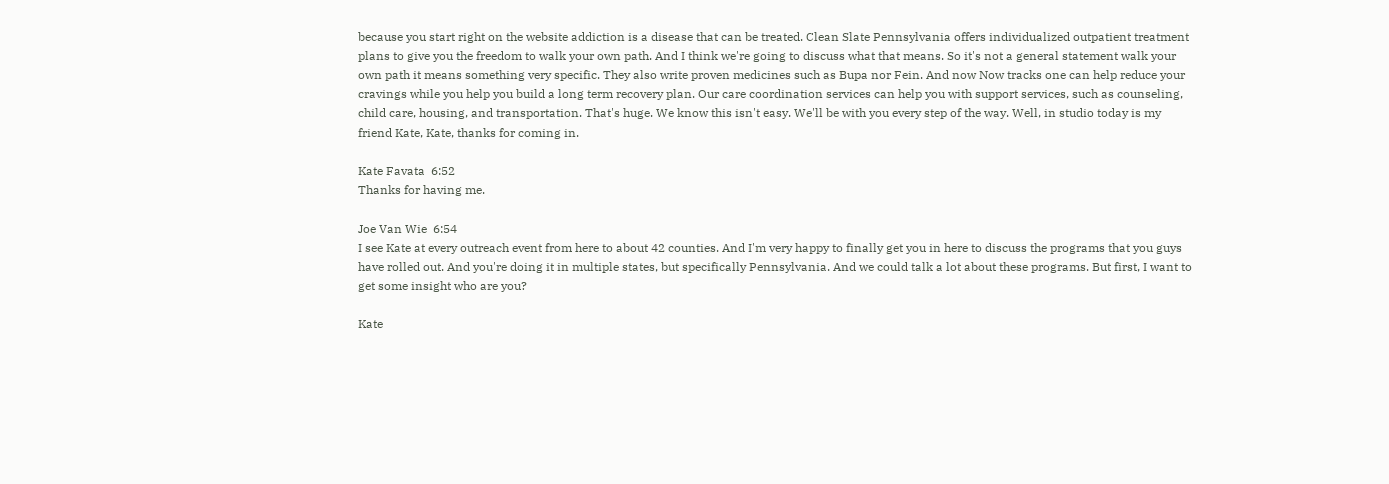because you start right on the website addiction is a disease that can be treated. Clean Slate Pennsylvania offers individualized outpatient treatment plans to give you the freedom to walk your own path. And I think we're going to discuss what that means. So it's not a general statement walk your own path it means something very specific. They also write proven medicines such as Bupa nor Fein. And now Now tracks one can help reduce your cravings while you help you build a long term recovery plan. Our care coordination services can help you with support services, such as counseling, child care, housing, and transportation. That's huge. We know this isn't easy. We'll be with you every step of the way. Well, in studio today is my friend Kate, Kate, thanks for coming in.

Kate Favata  6:52
Thanks for having me.

Joe Van Wie  6:54
I see Kate at every outreach event from here to about 42 counties. And I'm very happy to finally get you in here to discuss the programs that you guys have rolled out. And you're doing it in multiple states, but specifically Pennsylvania. And we could talk a lot about these programs. But first, I want to get some insight who are you?

Kate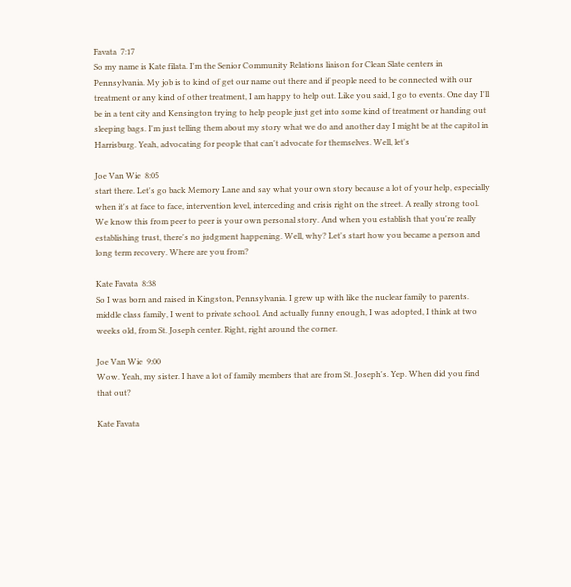Favata  7:17
So my name is Kate filata. I'm the Senior Community Relations liaison for Clean Slate centers in Pennsylvania. My job is to kind of get our name out there and if people need to be connected with our treatment or any kind of other treatment, I am happy to help out. Like you said, I go to events. One day I'll be in a tent city and Kensington trying to help people just get into some kind of treatment or handing out sleeping bags. I'm just telling them about my story what we do and another day I might be at the capitol in Harrisburg. Yeah, advocating for people that can't advocate for themselves. Well, let's

Joe Van Wie  8:05
start there. Let's go back Memory Lane and say what your own story because a lot of your help, especially when it's at face to face, intervention level, interceding and crisis right on the street. A really strong tool. We know this from peer to peer is your own personal story. And when you establish that you're really establishing trust, there's no judgment happening. Well, why? Let's start how you became a person and long term recovery. Where are you from?

Kate Favata  8:38
So I was born and raised in Kingston, Pennsylvania. I grew up with like the nuclear family to parents. middle class family, I went to private school. And actually funny enough, I was adopted, I think at two weeks old, from St. Joseph center. Right, right around the corner.

Joe Van Wie  9:00
Wow. Yeah, my sister. I have a lot of family members that are from St. Joseph's. Yep. When did you find that out?

Kate Favata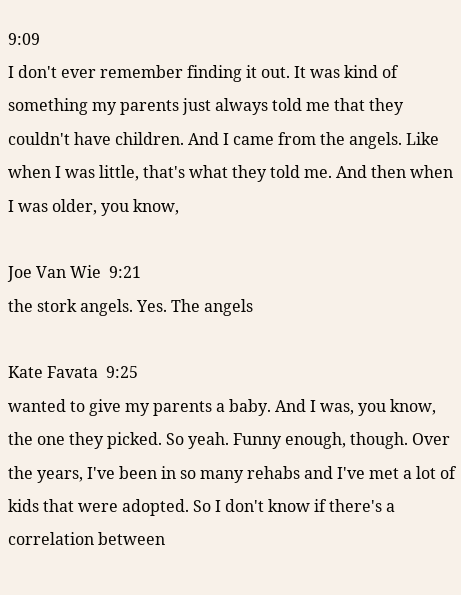9:09
I don't ever remember finding it out. It was kind of something my parents just always told me that they couldn't have children. And I came from the angels. Like when I was little, that's what they told me. And then when I was older, you know,

Joe Van Wie  9:21
the stork angels. Yes. The angels

Kate Favata  9:25
wanted to give my parents a baby. And I was, you know, the one they picked. So yeah. Funny enough, though. Over the years, I've been in so many rehabs and I've met a lot of kids that were adopted. So I don't know if there's a correlation between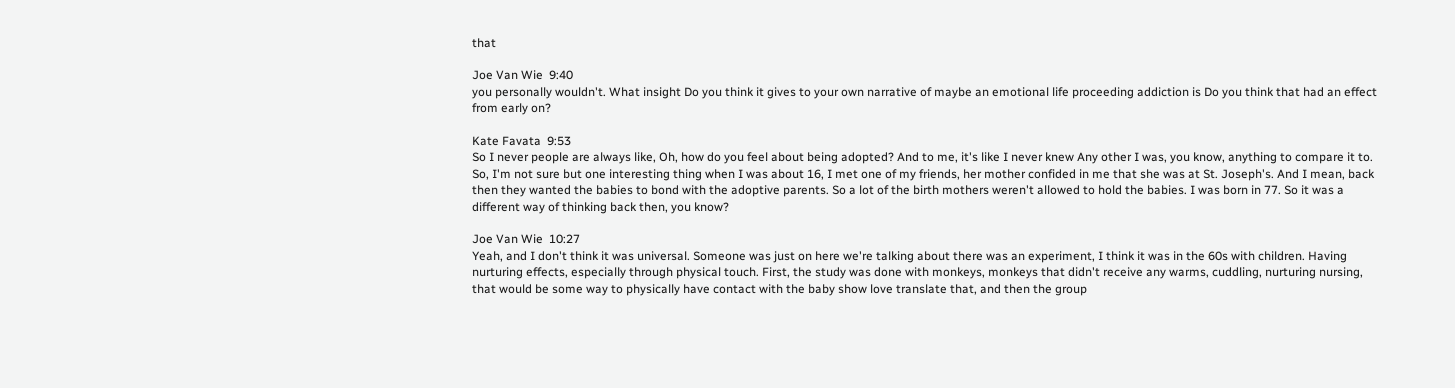that

Joe Van Wie  9:40
you personally wouldn't. What insight Do you think it gives to your own narrative of maybe an emotional life proceeding addiction is Do you think that had an effect from early on?

Kate Favata  9:53
So I never people are always like, Oh, how do you feel about being adopted? And to me, it's like I never knew Any other I was, you know, anything to compare it to. So, I'm not sure but one interesting thing when I was about 16, I met one of my friends, her mother confided in me that she was at St. Joseph's. And I mean, back then they wanted the babies to bond with the adoptive parents. So a lot of the birth mothers weren't allowed to hold the babies. I was born in 77. So it was a different way of thinking back then, you know?

Joe Van Wie  10:27
Yeah, and I don't think it was universal. Someone was just on here we're talking about there was an experiment, I think it was in the 60s with children. Having nurturing effects, especially through physical touch. First, the study was done with monkeys, monkeys that didn't receive any warms, cuddling, nurturing nursing, that would be some way to physically have contact with the baby show love translate that, and then the group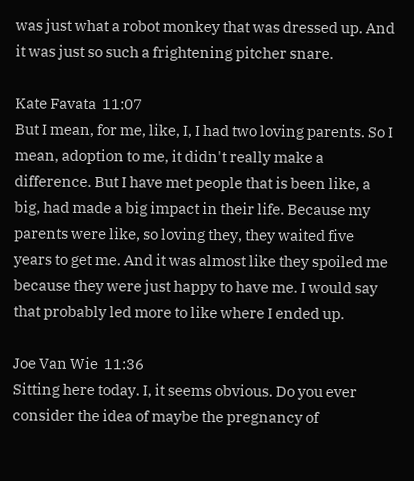was just what a robot monkey that was dressed up. And it was just so such a frightening pitcher snare.

Kate Favata  11:07
But I mean, for me, like, I, I had two loving parents. So I mean, adoption to me, it didn't really make a difference. But I have met people that is been like, a big, had made a big impact in their life. Because my parents were like, so loving they, they waited five years to get me. And it was almost like they spoiled me because they were just happy to have me. I would say that probably led more to like where I ended up.

Joe Van Wie  11:36
Sitting here today. I, it seems obvious. Do you ever consider the idea of maybe the pregnancy of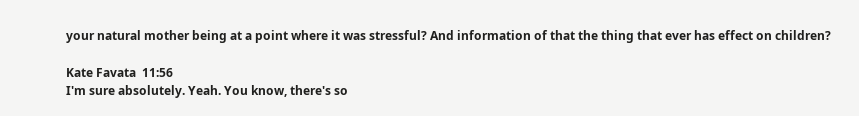your natural mother being at a point where it was stressful? And information of that the thing that ever has effect on children?

Kate Favata  11:56
I'm sure absolutely. Yeah. You know, there's so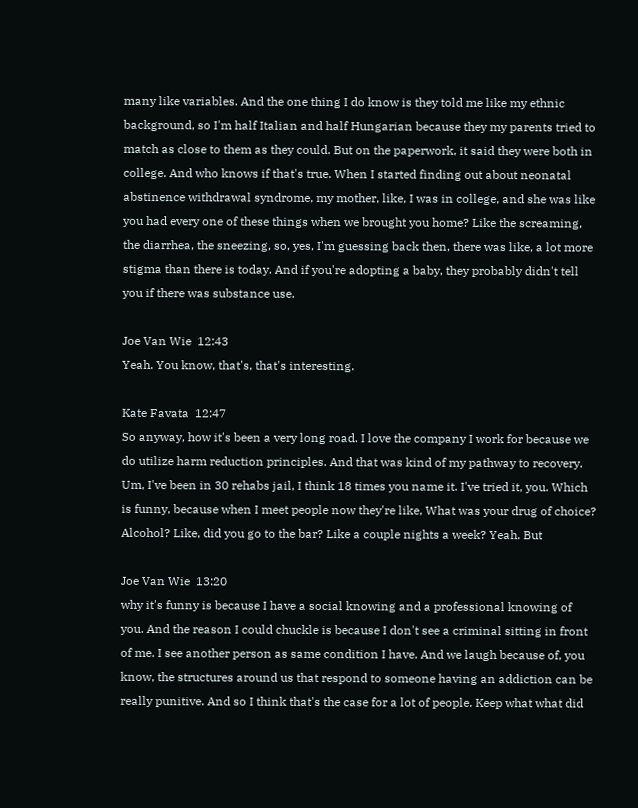many like variables. And the one thing I do know is they told me like my ethnic background, so I'm half Italian and half Hungarian because they my parents tried to match as close to them as they could. But on the paperwork, it said they were both in college. And who knows if that's true. When I started finding out about neonatal abstinence withdrawal syndrome, my mother, like, I was in college, and she was like you had every one of these things when we brought you home? Like the screaming, the diarrhea, the sneezing, so, yes, I'm guessing back then, there was like, a lot more stigma than there is today. And if you're adopting a baby, they probably didn't tell you if there was substance use.

Joe Van Wie  12:43
Yeah. You know, that's, that's interesting.

Kate Favata  12:47
So anyway, how it's been a very long road. I love the company I work for because we do utilize harm reduction principles. And that was kind of my pathway to recovery. Um, I've been in 30 rehabs jail, I think 18 times you name it. I've tried it, you. Which is funny, because when I meet people now they're like, What was your drug of choice? Alcohol? Like, did you go to the bar? Like a couple nights a week? Yeah. But

Joe Van Wie  13:20
why it's funny is because I have a social knowing and a professional knowing of you. And the reason I could chuckle is because I don't see a criminal sitting in front of me. I see another person as same condition I have. And we laugh because of, you know, the structures around us that respond to someone having an addiction can be really punitive. And so I think that's the case for a lot of people. Keep what what did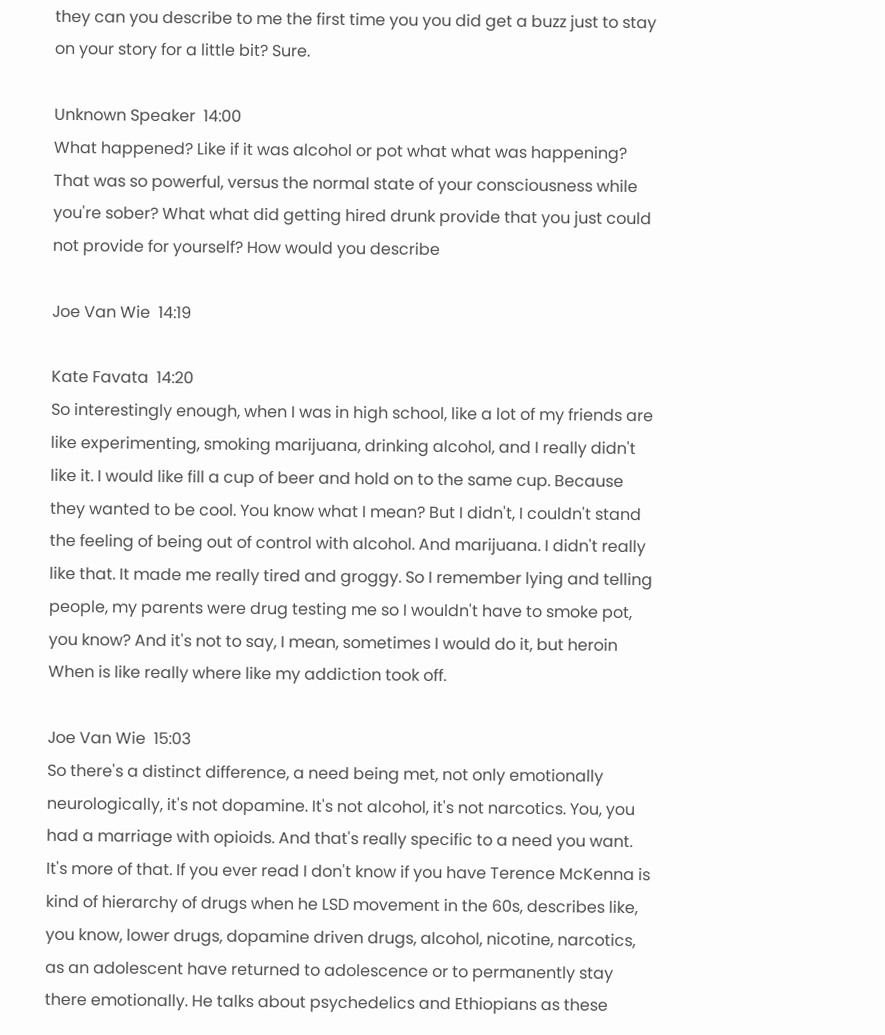they can you describe to me the first time you you did get a buzz just to stay on your story for a little bit? Sure.

Unknown Speaker  14:00
What happened? Like if it was alcohol or pot what what was happening? That was so powerful, versus the normal state of your consciousness while you're sober? What what did getting hired drunk provide that you just could not provide for yourself? How would you describe

Joe Van Wie  14:19

Kate Favata  14:20
So interestingly enough, when I was in high school, like a lot of my friends are like experimenting, smoking marijuana, drinking alcohol, and I really didn't like it. I would like fill a cup of beer and hold on to the same cup. Because they wanted to be cool. You know what I mean? But I didn't, I couldn't stand the feeling of being out of control with alcohol. And marijuana. I didn't really like that. It made me really tired and groggy. So I remember lying and telling people, my parents were drug testing me so I wouldn't have to smoke pot, you know? And it's not to say, I mean, sometimes I would do it, but heroin When is like really where like my addiction took off.

Joe Van Wie  15:03
So there's a distinct difference, a need being met, not only emotionally neurologically, it's not dopamine. It's not alcohol, it's not narcotics. You, you had a marriage with opioids. And that's really specific to a need you want. It's more of that. If you ever read I don't know if you have Terence McKenna is kind of hierarchy of drugs when he LSD movement in the 60s, describes like, you know, lower drugs, dopamine driven drugs, alcohol, nicotine, narcotics, as an adolescent have returned to adolescence or to permanently stay there emotionally. He talks about psychedelics and Ethiopians as these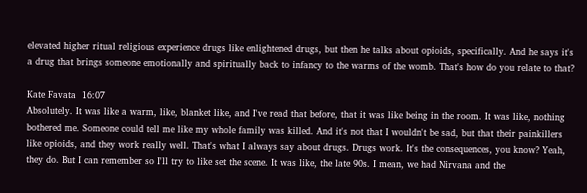elevated higher ritual religious experience drugs like enlightened drugs, but then he talks about opioids, specifically. And he says it's a drug that brings someone emotionally and spiritually back to infancy to the warms of the womb. That's how do you relate to that?

Kate Favata  16:07
Absolutely. It was like a warm, like, blanket like, and I've read that before, that it was like being in the room. It was like, nothing bothered me. Someone could tell me like my whole family was killed. And it's not that I wouldn't be sad, but that their painkillers like opioids, and they work really well. That's what I always say about drugs. Drugs work. It's the consequences, you know? Yeah, they do. But I can remember so I'll try to like set the scene. It was like, the late 90s. I mean, we had Nirvana and the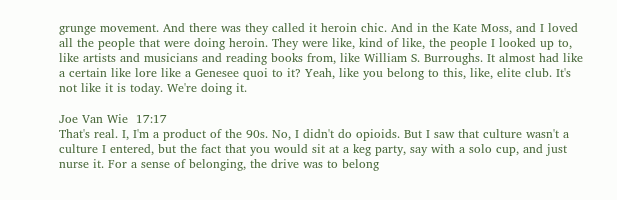grunge movement. And there was they called it heroin chic. And in the Kate Moss, and I loved all the people that were doing heroin. They were like, kind of like, the people I looked up to, like artists and musicians and reading books from, like William S. Burroughs. It almost had like a certain like lore like a Genesee quoi to it? Yeah, like you belong to this, like, elite club. It's not like it is today. We're doing it.

Joe Van Wie  17:17
That's real. I, I'm a product of the 90s. No, I didn't do opioids. But I saw that culture wasn't a culture I entered, but the fact that you would sit at a keg party, say with a solo cup, and just nurse it. For a sense of belonging, the drive was to belong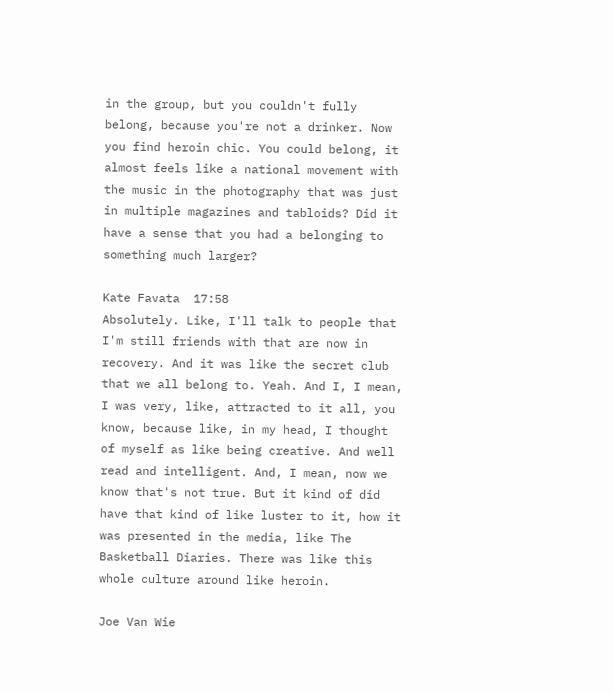in the group, but you couldn't fully belong, because you're not a drinker. Now you find heroin chic. You could belong, it almost feels like a national movement with the music in the photography that was just in multiple magazines and tabloids? Did it have a sense that you had a belonging to something much larger?

Kate Favata  17:58
Absolutely. Like, I'll talk to people that I'm still friends with that are now in recovery. And it was like the secret club that we all belong to. Yeah. And I, I mean, I was very, like, attracted to it all, you know, because like, in my head, I thought of myself as like being creative. And well read and intelligent. And, I mean, now we know that's not true. But it kind of did have that kind of like luster to it, how it was presented in the media, like The Basketball Diaries. There was like this whole culture around like heroin.

Joe Van Wie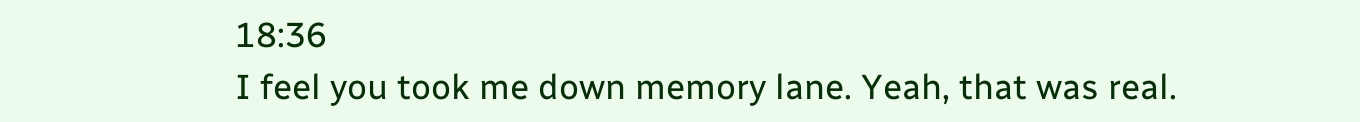18:36
I feel you took me down memory lane. Yeah, that was real.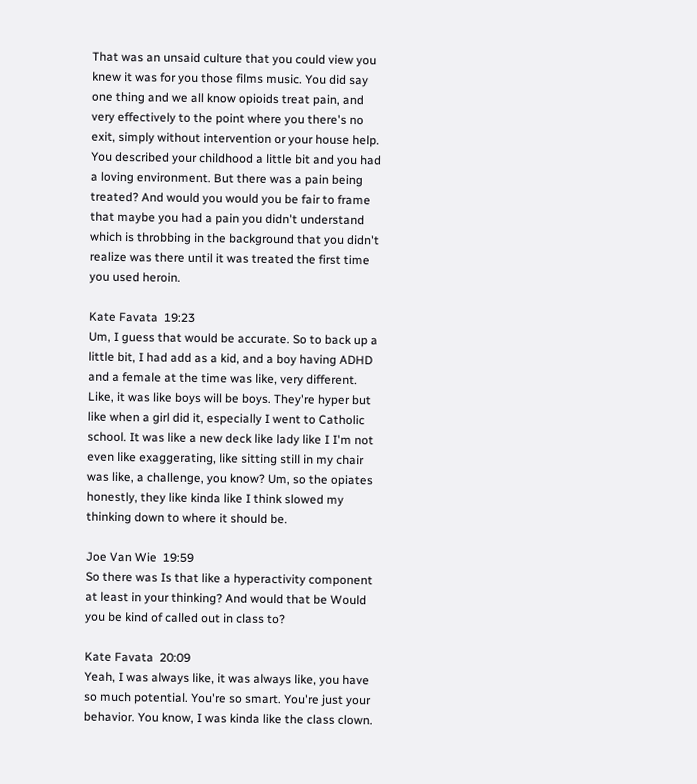That was an unsaid culture that you could view you knew it was for you those films music. You did say one thing and we all know opioids treat pain, and very effectively to the point where you there's no exit, simply without intervention or your house help. You described your childhood a little bit and you had a loving environment. But there was a pain being treated? And would you would you be fair to frame that maybe you had a pain you didn't understand which is throbbing in the background that you didn't realize was there until it was treated the first time you used heroin.

Kate Favata  19:23
Um, I guess that would be accurate. So to back up a little bit, I had add as a kid, and a boy having ADHD and a female at the time was like, very different. Like, it was like boys will be boys. They're hyper but like when a girl did it, especially I went to Catholic school. It was like a new deck like lady like I I'm not even like exaggerating, like sitting still in my chair was like, a challenge, you know? Um, so the opiates honestly, they like kinda like I think slowed my thinking down to where it should be.

Joe Van Wie  19:59
So there was Is that like a hyperactivity component at least in your thinking? And would that be Would you be kind of called out in class to?

Kate Favata  20:09
Yeah, I was always like, it was always like, you have so much potential. You're so smart. You're just your behavior. You know, I was kinda like the class clown.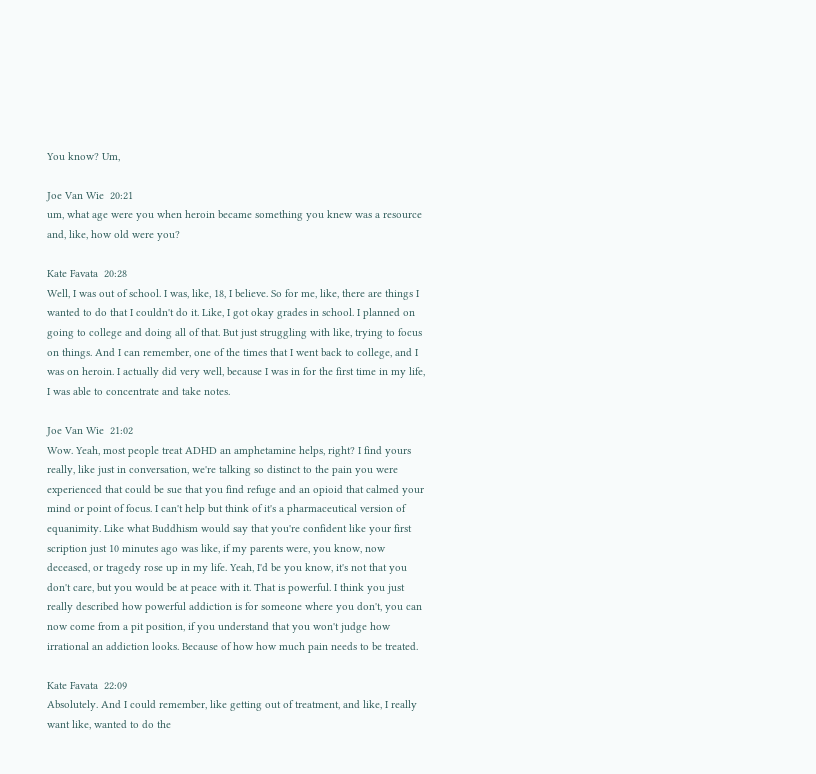You know? Um,

Joe Van Wie  20:21
um, what age were you when heroin became something you knew was a resource and, like, how old were you?

Kate Favata  20:28
Well, I was out of school. I was, like, 18, I believe. So for me, like, there are things I wanted to do that I couldn't do it. Like, I got okay grades in school. I planned on going to college and doing all of that. But just struggling with like, trying to focus on things. And I can remember, one of the times that I went back to college, and I was on heroin. I actually did very well, because I was in for the first time in my life, I was able to concentrate and take notes.

Joe Van Wie  21:02
Wow. Yeah, most people treat ADHD an amphetamine helps, right? I find yours really, like just in conversation, we're talking so distinct to the pain you were experienced that could be sue that you find refuge and an opioid that calmed your mind or point of focus. I can't help but think of it's a pharmaceutical version of equanimity. Like what Buddhism would say that you're confident like your first scription just 10 minutes ago was like, if my parents were, you know, now deceased, or tragedy rose up in my life. Yeah, I'd be you know, it's not that you don't care, but you would be at peace with it. That is powerful. I think you just really described how powerful addiction is for someone where you don't, you can now come from a pit position, if you understand that you won't judge how irrational an addiction looks. Because of how how much pain needs to be treated.

Kate Favata  22:09
Absolutely. And I could remember, like getting out of treatment, and like, I really want like, wanted to do the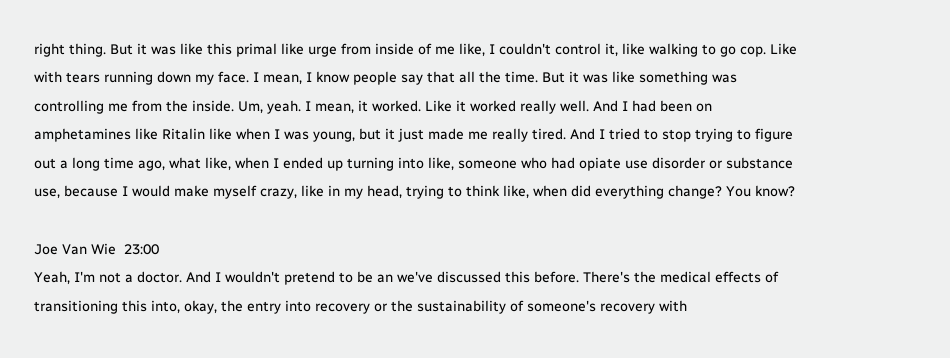right thing. But it was like this primal like urge from inside of me like, I couldn't control it, like walking to go cop. Like with tears running down my face. I mean, I know people say that all the time. But it was like something was controlling me from the inside. Um, yeah. I mean, it worked. Like it worked really well. And I had been on amphetamines like Ritalin like when I was young, but it just made me really tired. And I tried to stop trying to figure out a long time ago, what like, when I ended up turning into like, someone who had opiate use disorder or substance use, because I would make myself crazy, like in my head, trying to think like, when did everything change? You know?

Joe Van Wie  23:00
Yeah, I'm not a doctor. And I wouldn't pretend to be an we've discussed this before. There's the medical effects of transitioning this into, okay, the entry into recovery or the sustainability of someone's recovery with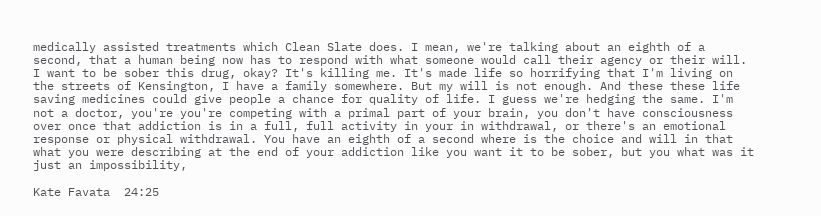medically assisted treatments which Clean Slate does. I mean, we're talking about an eighth of a second, that a human being now has to respond with what someone would call their agency or their will. I want to be sober this drug, okay? It's killing me. It's made life so horrifying that I'm living on the streets of Kensington, I have a family somewhere. But my will is not enough. And these these life saving medicines could give people a chance for quality of life. I guess we're hedging the same. I'm not a doctor, you're you're competing with a primal part of your brain, you don't have consciousness over once that addiction is in a full, full activity in your in withdrawal, or there's an emotional response or physical withdrawal. You have an eighth of a second where is the choice and will in that what you were describing at the end of your addiction like you want it to be sober, but you what was it just an impossibility,

Kate Favata  24:25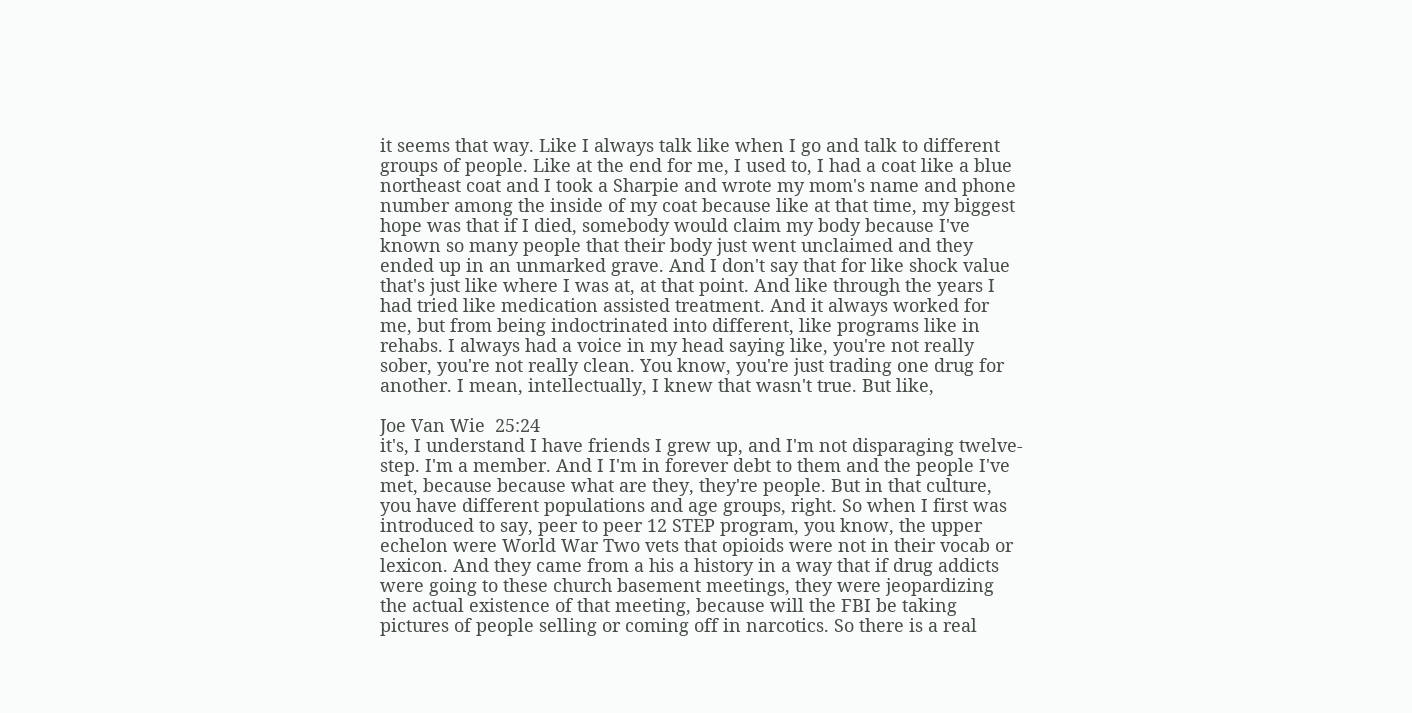it seems that way. Like I always talk like when I go and talk to different groups of people. Like at the end for me, I used to, I had a coat like a blue northeast coat and I took a Sharpie and wrote my mom's name and phone number among the inside of my coat because like at that time, my biggest hope was that if I died, somebody would claim my body because I've known so many people that their body just went unclaimed and they ended up in an unmarked grave. And I don't say that for like shock value that's just like where I was at, at that point. And like through the years I had tried like medication assisted treatment. And it always worked for me, but from being indoctrinated into different, like programs like in rehabs. I always had a voice in my head saying like, you're not really sober, you're not really clean. You know, you're just trading one drug for another. I mean, intellectually, I knew that wasn't true. But like,

Joe Van Wie  25:24
it's, I understand I have friends I grew up, and I'm not disparaging twelve-step. I'm a member. And I I'm in forever debt to them and the people I've met, because because what are they, they're people. But in that culture, you have different populations and age groups, right. So when I first was introduced to say, peer to peer 12 STEP program, you know, the upper echelon were World War Two vets that opioids were not in their vocab or lexicon. And they came from a his a history in a way that if drug addicts were going to these church basement meetings, they were jeopardizing the actual existence of that meeting, because will the FBI be taking pictures of people selling or coming off in narcotics. So there is a real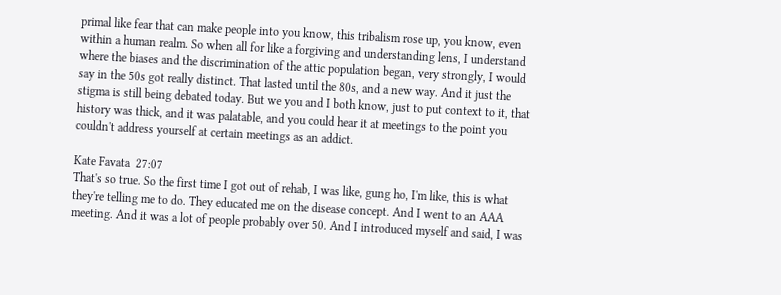primal like fear that can make people into you know, this tribalism rose up, you know, even within a human realm. So when all for like a forgiving and understanding lens, I understand where the biases and the discrimination of the attic population began, very strongly, I would say in the 50s got really distinct. That lasted until the 80s, and a new way. And it just the stigma is still being debated today. But we you and I both know, just to put context to it, that history was thick, and it was palatable, and you could hear it at meetings to the point you couldn't address yourself at certain meetings as an addict.

Kate Favata  27:07
That's so true. So the first time I got out of rehab, I was like, gung ho, I'm like, this is what they're telling me to do. They educated me on the disease concept. And I went to an AAA meeting. And it was a lot of people probably over 50. And I introduced myself and said, I was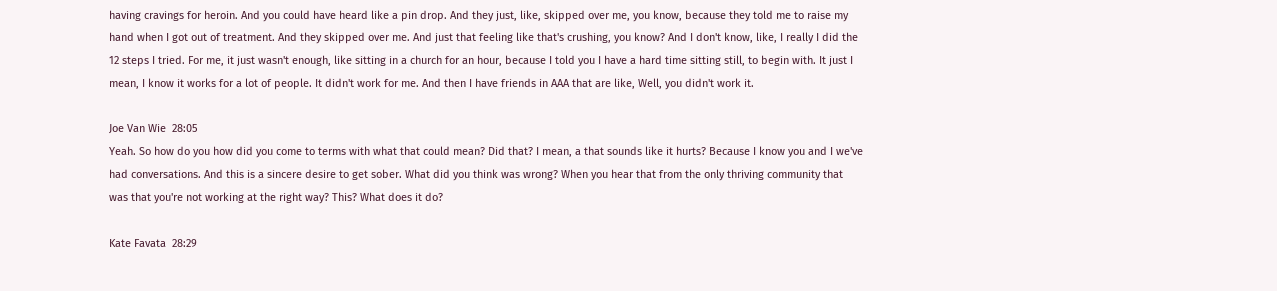having cravings for heroin. And you could have heard like a pin drop. And they just, like, skipped over me, you know, because they told me to raise my hand when I got out of treatment. And they skipped over me. And just that feeling like that's crushing, you know? And I don't know, like, I really I did the 12 steps I tried. For me, it just wasn't enough, like sitting in a church for an hour, because I told you I have a hard time sitting still, to begin with. It just I mean, I know it works for a lot of people. It didn't work for me. And then I have friends in AAA that are like, Well, you didn't work it.

Joe Van Wie  28:05
Yeah. So how do you how did you come to terms with what that could mean? Did that? I mean, a that sounds like it hurts? Because I know you and I we've had conversations. And this is a sincere desire to get sober. What did you think was wrong? When you hear that from the only thriving community that was that you're not working at the right way? This? What does it do?

Kate Favata  28:29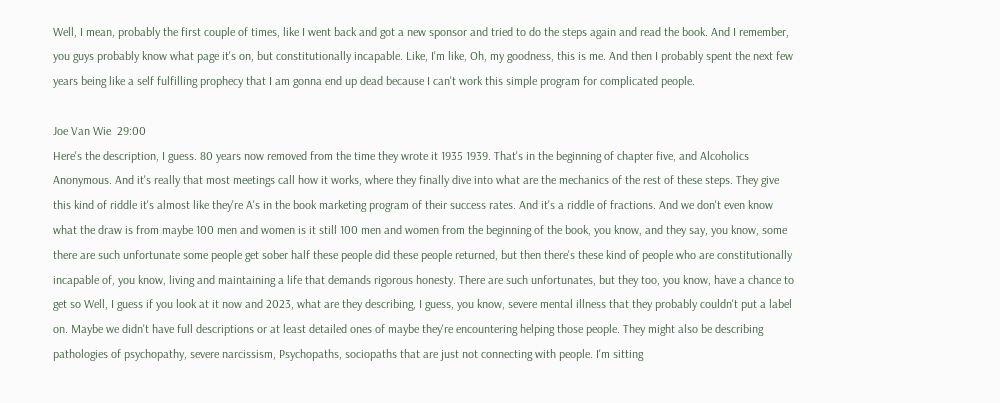Well, I mean, probably the first couple of times, like I went back and got a new sponsor and tried to do the steps again and read the book. And I remember, you guys probably know what page it's on, but constitutionally incapable. Like, I'm like, Oh, my goodness, this is me. And then I probably spent the next few years being like a self fulfilling prophecy that I am gonna end up dead because I can't work this simple program for complicated people.

Joe Van Wie  29:00
Here's the description, I guess. 80 years now removed from the time they wrote it 1935 1939. That's in the beginning of chapter five, and Alcoholics Anonymous. And it's really that most meetings call how it works, where they finally dive into what are the mechanics of the rest of these steps. They give this kind of riddle it's almost like they're A's in the book marketing program of their success rates. And it's a riddle of fractions. And we don't even know what the draw is from maybe 100 men and women is it still 100 men and women from the beginning of the book, you know, and they say, you know, some there are such unfortunate some people get sober half these people did these people returned, but then there's these kind of people who are constitutionally incapable of, you know, living and maintaining a life that demands rigorous honesty. There are such unfortunates, but they too, you know, have a chance to get so Well, I guess if you look at it now and 2023, what are they describing, I guess, you know, severe mental illness that they probably couldn't put a label on. Maybe we didn't have full descriptions or at least detailed ones of maybe they're encountering helping those people. They might also be describing pathologies of psychopathy, severe narcissism, Psychopaths, sociopaths that are just not connecting with people. I'm sitting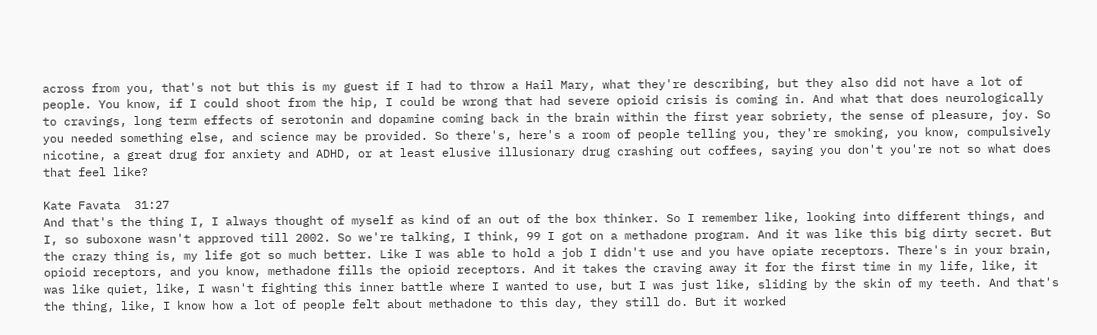across from you, that's not but this is my guest if I had to throw a Hail Mary, what they're describing, but they also did not have a lot of people. You know, if I could shoot from the hip, I could be wrong that had severe opioid crisis is coming in. And what that does neurologically to cravings, long term effects of serotonin and dopamine coming back in the brain within the first year sobriety, the sense of pleasure, joy. So you needed something else, and science may be provided. So there's, here's a room of people telling you, they're smoking, you know, compulsively nicotine, a great drug for anxiety and ADHD, or at least elusive illusionary drug crashing out coffees, saying you don't you're not so what does that feel like?

Kate Favata  31:27
And that's the thing I, I always thought of myself as kind of an out of the box thinker. So I remember like, looking into different things, and I, so suboxone wasn't approved till 2002. So we're talking, I think, 99 I got on a methadone program. And it was like this big dirty secret. But the crazy thing is, my life got so much better. Like I was able to hold a job I didn't use and you have opiate receptors. There's in your brain, opioid receptors, and you know, methadone fills the opioid receptors. And it takes the craving away it for the first time in my life, like, it was like quiet, like, I wasn't fighting this inner battle where I wanted to use, but I was just like, sliding by the skin of my teeth. And that's the thing, like, I know how a lot of people felt about methadone to this day, they still do. But it worked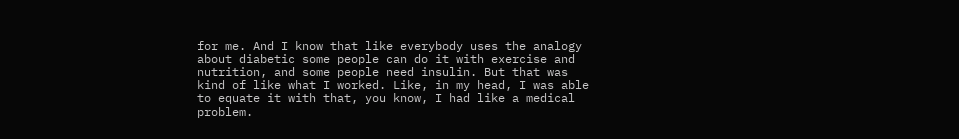for me. And I know that like everybody uses the analogy about diabetic some people can do it with exercise and nutrition, and some people need insulin. But that was kind of like what I worked. Like, in my head, I was able to equate it with that, you know, I had like a medical problem.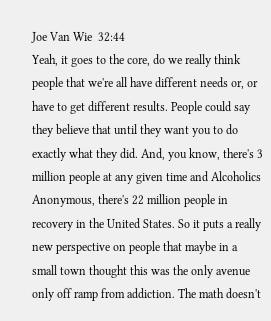Joe Van Wie  32:44
Yeah, it goes to the core, do we really think people that we're all have different needs or, or have to get different results. People could say they believe that until they want you to do exactly what they did. And, you know, there's 3 million people at any given time and Alcoholics Anonymous, there's 22 million people in recovery in the United States. So it puts a really new perspective on people that maybe in a small town thought this was the only avenue only off ramp from addiction. The math doesn't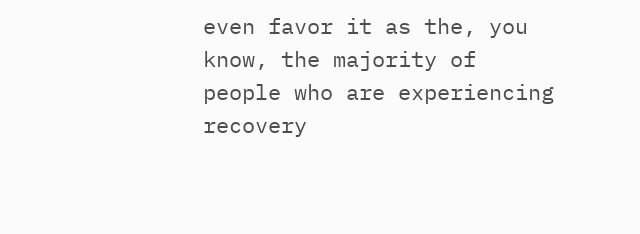even favor it as the, you know, the majority of people who are experiencing recovery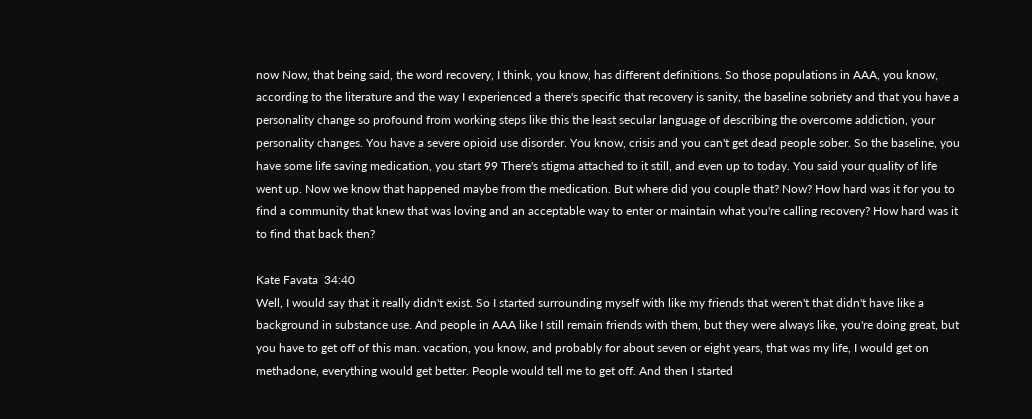now Now, that being said, the word recovery, I think, you know, has different definitions. So those populations in AAA, you know, according to the literature and the way I experienced a there's specific that recovery is sanity, the baseline sobriety and that you have a personality change so profound from working steps like this the least secular language of describing the overcome addiction, your personality changes. You have a severe opioid use disorder. You know, crisis and you can't get dead people sober. So the baseline, you have some life saving medication, you start 99 There's stigma attached to it still, and even up to today. You said your quality of life went up. Now we know that happened maybe from the medication. But where did you couple that? Now? How hard was it for you to find a community that knew that was loving and an acceptable way to enter or maintain what you're calling recovery? How hard was it to find that back then?

Kate Favata  34:40
Well, I would say that it really didn't exist. So I started surrounding myself with like my friends that weren't that didn't have like a background in substance use. And people in AAA like I still remain friends with them, but they were always like, you're doing great, but you have to get off of this man. vacation, you know, and probably for about seven or eight years, that was my life, I would get on methadone, everything would get better. People would tell me to get off. And then I started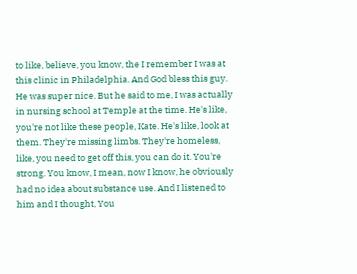to like, believe, you know, the I remember I was at this clinic in Philadelphia. And God bless this guy. He was super nice. But he said to me, I was actually in nursing school at Temple at the time. He's like, you're not like these people, Kate. He's like, look at them. They're missing limbs. They're homeless, like, you need to get off this, you can do it. You're strong. You know, I mean, now I know, he obviously had no idea about substance use. And I listened to him and I thought, You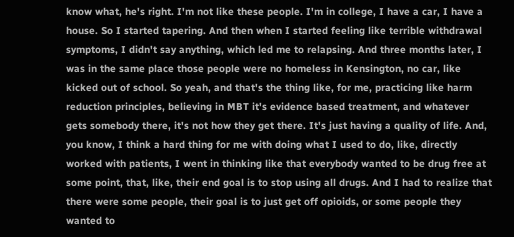know what, he's right. I'm not like these people. I'm in college, I have a car, I have a house. So I started tapering. And then when I started feeling like terrible withdrawal symptoms, I didn't say anything, which led me to relapsing. And three months later, I was in the same place those people were no homeless in Kensington, no car, like kicked out of school. So yeah, and that's the thing like, for me, practicing like harm reduction principles, believing in MBT it's evidence based treatment, and whatever gets somebody there, it's not how they get there. It's just having a quality of life. And, you know, I think a hard thing for me with doing what I used to do, like, directly worked with patients, I went in thinking like that everybody wanted to be drug free at some point, that, like, their end goal is to stop using all drugs. And I had to realize that there were some people, their goal is to just get off opioids, or some people they wanted to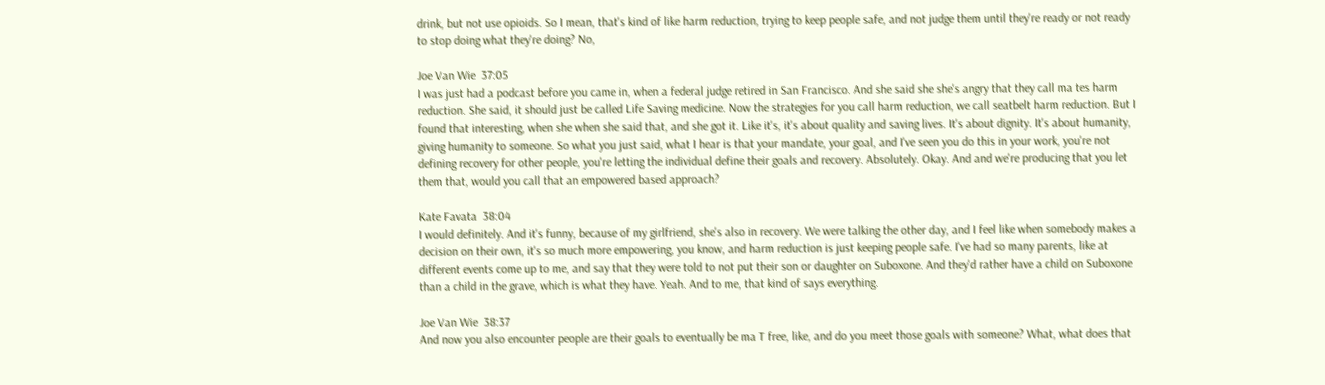drink, but not use opioids. So I mean, that's kind of like harm reduction, trying to keep people safe, and not judge them until they're ready or not ready to stop doing what they're doing? No,

Joe Van Wie  37:05
I was just had a podcast before you came in, when a federal judge retired in San Francisco. And she said she she's angry that they call ma tes harm reduction. She said, it should just be called Life Saving medicine. Now the strategies for you call harm reduction, we call seatbelt harm reduction. But I found that interesting, when she when she said that, and she got it. Like it's, it's about quality and saving lives. It's about dignity. It's about humanity, giving humanity to someone. So what you just said, what I hear is that your mandate, your goal, and I've seen you do this in your work, you're not defining recovery for other people, you're letting the individual define their goals and recovery. Absolutely. Okay. And and we're producing that you let them that, would you call that an empowered based approach?

Kate Favata  38:04
I would definitely. And it's funny, because of my girlfriend, she's also in recovery. We were talking the other day, and I feel like when somebody makes a decision on their own, it's so much more empowering, you know, and harm reduction is just keeping people safe. I've had so many parents, like at different events come up to me, and say that they were told to not put their son or daughter on Suboxone. And they'd rather have a child on Suboxone than a child in the grave, which is what they have. Yeah. And to me, that kind of says everything.

Joe Van Wie  38:37
And now you also encounter people are their goals to eventually be ma T free, like, and do you meet those goals with someone? What, what does that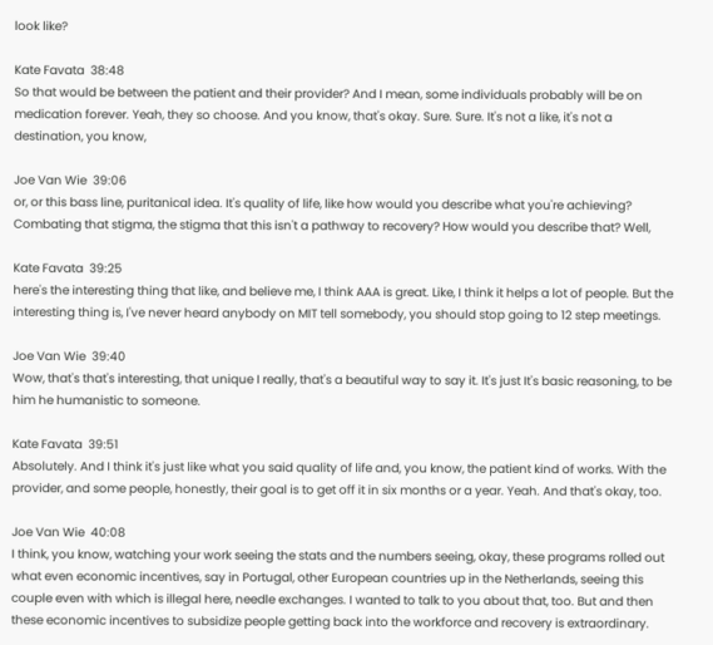look like?

Kate Favata  38:48
So that would be between the patient and their provider? And I mean, some individuals probably will be on medication forever. Yeah, they so choose. And you know, that's okay. Sure. Sure. It's not a like, it's not a destination, you know,

Joe Van Wie  39:06
or, or this bass line, puritanical idea. It's quality of life, like how would you describe what you're achieving? Combating that stigma, the stigma that this isn't a pathway to recovery? How would you describe that? Well,

Kate Favata  39:25
here's the interesting thing that like, and believe me, I think AAA is great. Like, I think it helps a lot of people. But the interesting thing is, I've never heard anybody on MIT tell somebody, you should stop going to 12 step meetings.

Joe Van Wie  39:40
Wow, that's that's interesting, that unique I really, that's a beautiful way to say it. It's just It's basic reasoning, to be him he humanistic to someone.

Kate Favata  39:51
Absolutely. And I think it's just like what you said quality of life and, you know, the patient kind of works. With the provider, and some people, honestly, their goal is to get off it in six months or a year. Yeah. And that's okay, too.

Joe Van Wie  40:08
I think, you know, watching your work seeing the stats and the numbers seeing, okay, these programs rolled out what even economic incentives, say in Portugal, other European countries up in the Netherlands, seeing this couple even with which is illegal here, needle exchanges. I wanted to talk to you about that, too. But and then these economic incentives to subsidize people getting back into the workforce and recovery is extraordinary.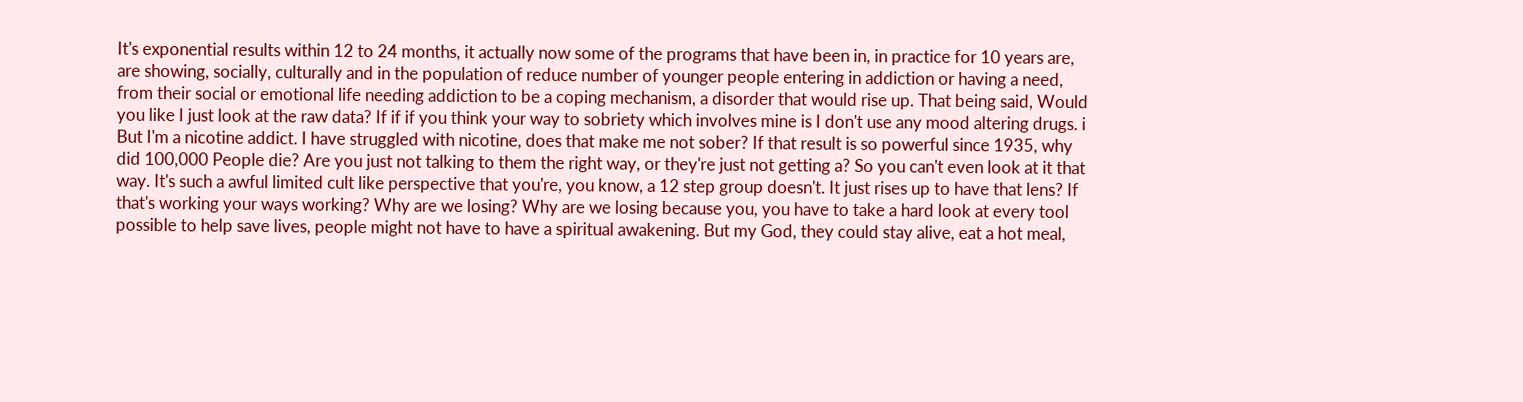It's exponential results within 12 to 24 months, it actually now some of the programs that have been in, in practice for 10 years are, are showing, socially, culturally and in the population of reduce number of younger people entering in addiction or having a need, from their social or emotional life needing addiction to be a coping mechanism, a disorder that would rise up. That being said, Would you like I just look at the raw data? If if if you think your way to sobriety which involves mine is I don't use any mood altering drugs. i But I'm a nicotine addict. I have struggled with nicotine, does that make me not sober? If that result is so powerful since 1935, why did 100,000 People die? Are you just not talking to them the right way, or they're just not getting a? So you can't even look at it that way. It's such a awful limited cult like perspective that you're, you know, a 12 step group doesn't. It just rises up to have that lens? If that's working your ways working? Why are we losing? Why are we losing because you, you have to take a hard look at every tool possible to help save lives, people might not have to have a spiritual awakening. But my God, they could stay alive, eat a hot meal,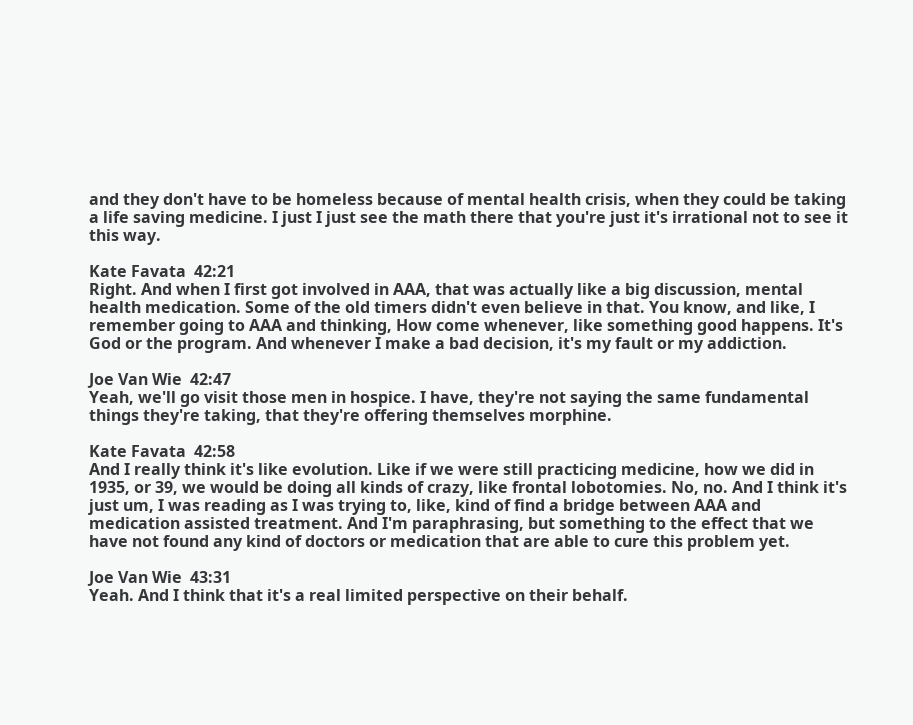and they don't have to be homeless because of mental health crisis, when they could be taking a life saving medicine. I just I just see the math there that you're just it's irrational not to see it this way.

Kate Favata  42:21
Right. And when I first got involved in AAA, that was actually like a big discussion, mental health medication. Some of the old timers didn't even believe in that. You know, and like, I remember going to AAA and thinking, How come whenever, like something good happens. It's God or the program. And whenever I make a bad decision, it's my fault or my addiction.

Joe Van Wie  42:47
Yeah, we'll go visit those men in hospice. I have, they're not saying the same fundamental things they're taking, that they're offering themselves morphine.

Kate Favata  42:58
And I really think it's like evolution. Like if we were still practicing medicine, how we did in 1935, or 39, we would be doing all kinds of crazy, like frontal lobotomies. No, no. And I think it's just um, I was reading as I was trying to, like, kind of find a bridge between AAA and medication assisted treatment. And I'm paraphrasing, but something to the effect that we have not found any kind of doctors or medication that are able to cure this problem yet.

Joe Van Wie  43:31
Yeah. And I think that it's a real limited perspective on their behalf.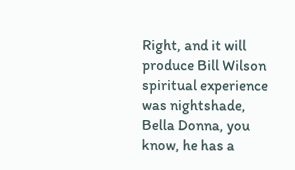Right, and it will produce Bill Wilson spiritual experience was nightshade, Bella Donna, you know, he has a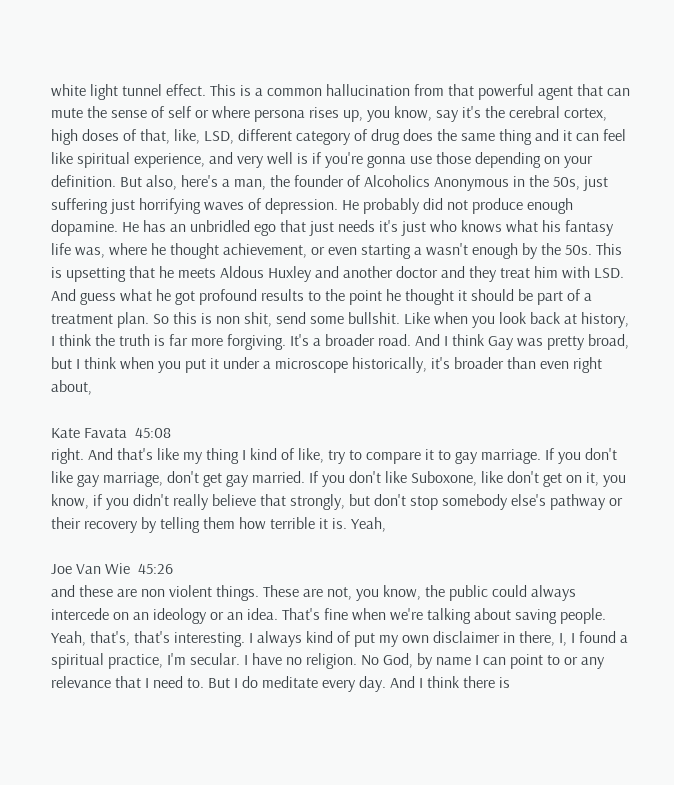white light tunnel effect. This is a common hallucination from that powerful agent that can mute the sense of self or where persona rises up, you know, say it's the cerebral cortex, high doses of that, like, LSD, different category of drug does the same thing and it can feel like spiritual experience, and very well is if you're gonna use those depending on your definition. But also, here's a man, the founder of Alcoholics Anonymous in the 50s, just suffering just horrifying waves of depression. He probably did not produce enough dopamine. He has an unbridled ego that just needs it's just who knows what his fantasy life was, where he thought achievement, or even starting a wasn't enough by the 50s. This is upsetting that he meets Aldous Huxley and another doctor and they treat him with LSD. And guess what he got profound results to the point he thought it should be part of a treatment plan. So this is non shit, send some bullshit. Like when you look back at history, I think the truth is far more forgiving. It's a broader road. And I think Gay was pretty broad, but I think when you put it under a microscope historically, it's broader than even right about,

Kate Favata  45:08
right. And that's like my thing I kind of like, try to compare it to gay marriage. If you don't like gay marriage, don't get gay married. If you don't like Suboxone, like don't get on it, you know, if you didn't really believe that strongly, but don't stop somebody else's pathway or their recovery by telling them how terrible it is. Yeah,

Joe Van Wie  45:26
and these are non violent things. These are not, you know, the public could always intercede on an ideology or an idea. That's fine when we're talking about saving people. Yeah, that's, that's interesting. I always kind of put my own disclaimer in there, I, I found a spiritual practice, I'm secular. I have no religion. No God, by name I can point to or any relevance that I need to. But I do meditate every day. And I think there is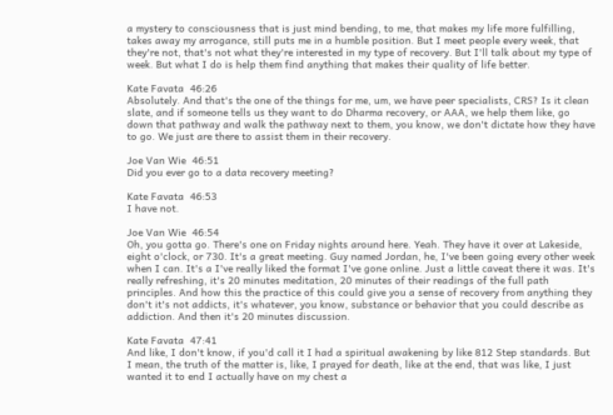a mystery to consciousness that is just mind bending, to me, that makes my life more fulfilling, takes away my arrogance, still puts me in a humble position. But I meet people every week, that they're not, that's not what they're interested in my type of recovery. But I'll talk about my type of week. But what I do is help them find anything that makes their quality of life better.

Kate Favata  46:26
Absolutely. And that's the one of the things for me, um, we have peer specialists, CRS? Is it clean slate, and if someone tells us they want to do Dharma recovery, or AAA, we help them like, go down that pathway and walk the pathway next to them, you know, we don't dictate how they have to go. We just are there to assist them in their recovery.

Joe Van Wie  46:51
Did you ever go to a data recovery meeting?

Kate Favata  46:53
I have not.

Joe Van Wie  46:54
Oh, you gotta go. There's one on Friday nights around here. Yeah. They have it over at Lakeside, eight o'clock, or 730. It's a great meeting. Guy named Jordan, he, I've been going every other week when I can. It's a I've really liked the format I've gone online. Just a little caveat there it was. It's really refreshing, it's 20 minutes meditation, 20 minutes of their readings of the full path principles. And how this the practice of this could give you a sense of recovery from anything they don't it's not addicts, it's whatever, you know, substance or behavior that you could describe as addiction. And then it's 20 minutes discussion.

Kate Favata  47:41
And like, I don't know, if you'd call it I had a spiritual awakening by like 812 Step standards. But I mean, the truth of the matter is, like, I prayed for death, like at the end, that was like, I just wanted it to end I actually have on my chest a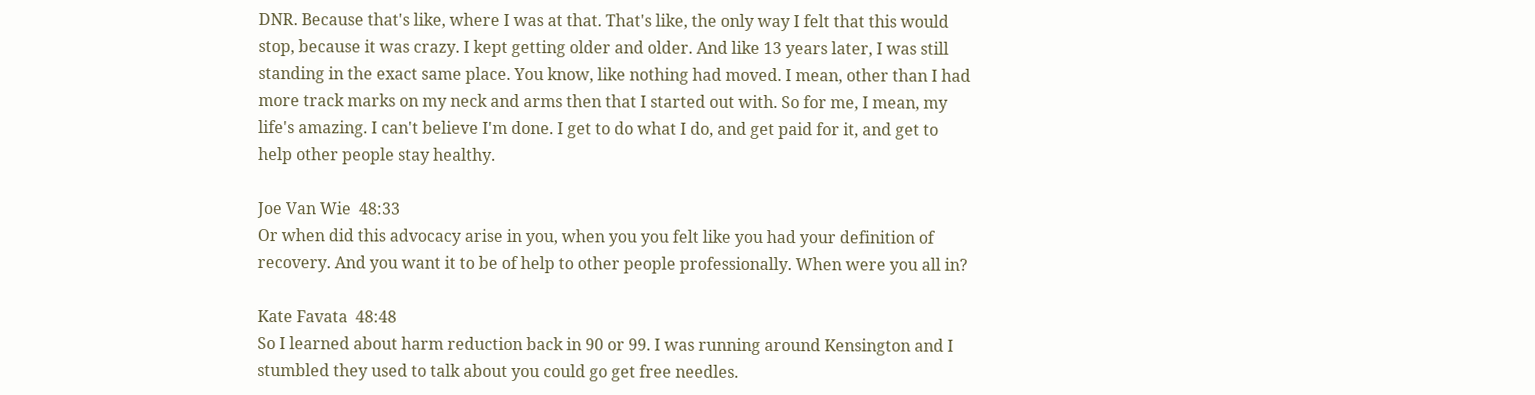DNR. Because that's like, where I was at that. That's like, the only way I felt that this would stop, because it was crazy. I kept getting older and older. And like 13 years later, I was still standing in the exact same place. You know, like nothing had moved. I mean, other than I had more track marks on my neck and arms then that I started out with. So for me, I mean, my life's amazing. I can't believe I'm done. I get to do what I do, and get paid for it, and get to help other people stay healthy.

Joe Van Wie  48:33
Or when did this advocacy arise in you, when you you felt like you had your definition of recovery. And you want it to be of help to other people professionally. When were you all in?

Kate Favata  48:48
So I learned about harm reduction back in 90 or 99. I was running around Kensington and I stumbled they used to talk about you could go get free needles.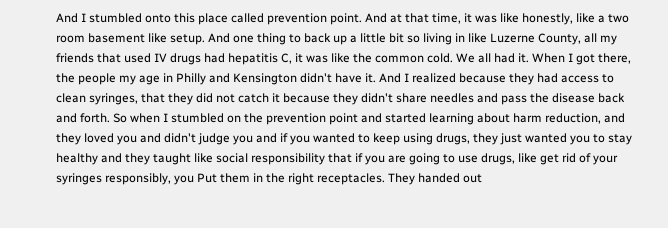And I stumbled onto this place called prevention point. And at that time, it was like honestly, like a two room basement like setup. And one thing to back up a little bit so living in like Luzerne County, all my friends that used IV drugs had hepatitis C, it was like the common cold. We all had it. When I got there, the people my age in Philly and Kensington didn't have it. And I realized because they had access to clean syringes, that they did not catch it because they didn't share needles and pass the disease back and forth. So when I stumbled on the prevention point and started learning about harm reduction, and they loved you and didn't judge you and if you wanted to keep using drugs, they just wanted you to stay healthy and they taught like social responsibility that if you are going to use drugs, like get rid of your syringes responsibly, you Put them in the right receptacles. They handed out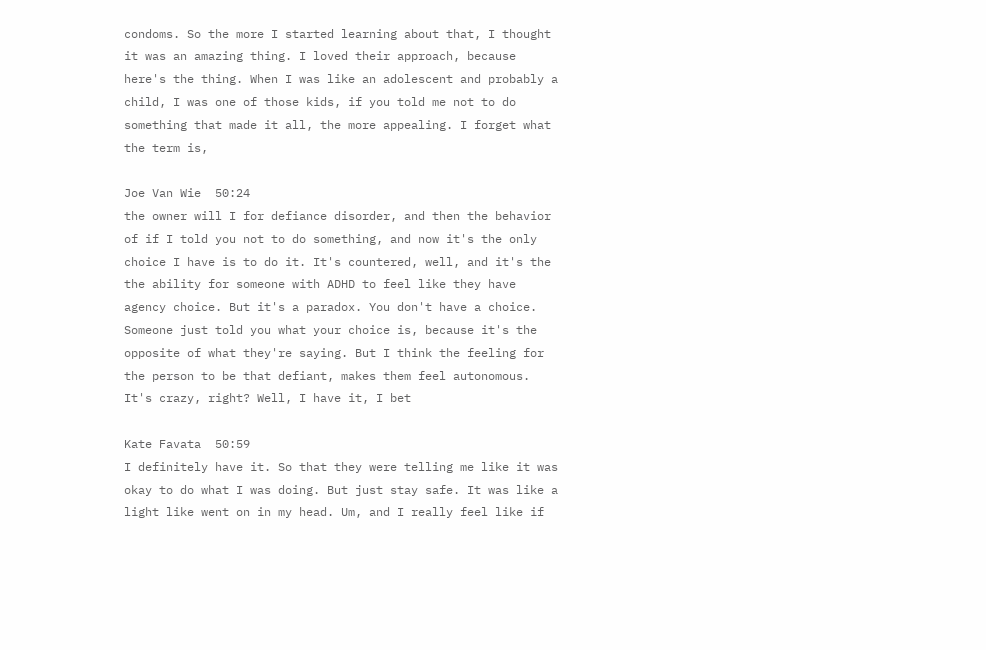condoms. So the more I started learning about that, I thought it was an amazing thing. I loved their approach, because here's the thing. When I was like an adolescent and probably a child, I was one of those kids, if you told me not to do something that made it all, the more appealing. I forget what the term is,

Joe Van Wie  50:24
the owner will I for defiance disorder, and then the behavior of if I told you not to do something, and now it's the only choice I have is to do it. It's countered, well, and it's the the ability for someone with ADHD to feel like they have agency choice. But it's a paradox. You don't have a choice. Someone just told you what your choice is, because it's the opposite of what they're saying. But I think the feeling for the person to be that defiant, makes them feel autonomous. It's crazy, right? Well, I have it, I bet

Kate Favata  50:59
I definitely have it. So that they were telling me like it was okay to do what I was doing. But just stay safe. It was like a light like went on in my head. Um, and I really feel like if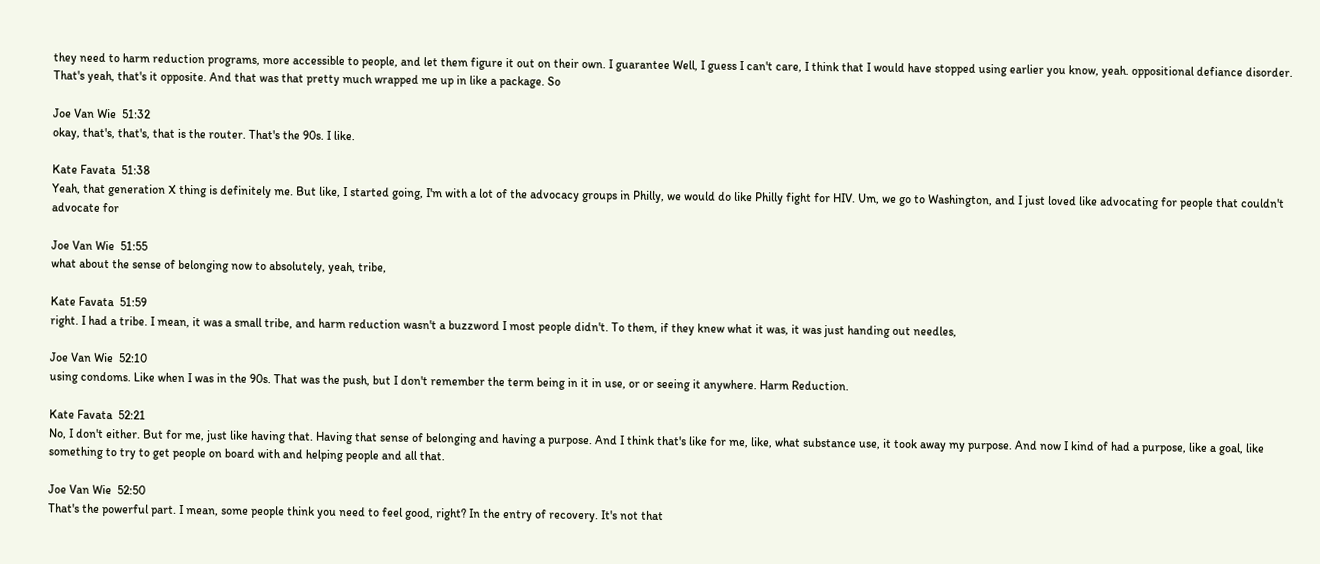they need to harm reduction programs, more accessible to people, and let them figure it out on their own. I guarantee Well, I guess I can't care, I think that I would have stopped using earlier you know, yeah. oppositional defiance disorder. That's yeah, that's it opposite. And that was that pretty much wrapped me up in like a package. So

Joe Van Wie  51:32
okay, that's, that's, that is the router. That's the 90s. I like.

Kate Favata  51:38
Yeah, that generation X thing is definitely me. But like, I started going, I'm with a lot of the advocacy groups in Philly, we would do like Philly fight for HIV. Um, we go to Washington, and I just loved like advocating for people that couldn't advocate for

Joe Van Wie  51:55
what about the sense of belonging now to absolutely, yeah, tribe,

Kate Favata  51:59
right. I had a tribe. I mean, it was a small tribe, and harm reduction wasn't a buzzword I most people didn't. To them, if they knew what it was, it was just handing out needles,

Joe Van Wie  52:10
using condoms. Like when I was in the 90s. That was the push, but I don't remember the term being in it in use, or or seeing it anywhere. Harm Reduction.

Kate Favata  52:21
No, I don't either. But for me, just like having that. Having that sense of belonging and having a purpose. And I think that's like for me, like, what substance use, it took away my purpose. And now I kind of had a purpose, like a goal, like something to try to get people on board with and helping people and all that.

Joe Van Wie  52:50
That's the powerful part. I mean, some people think you need to feel good, right? In the entry of recovery. It's not that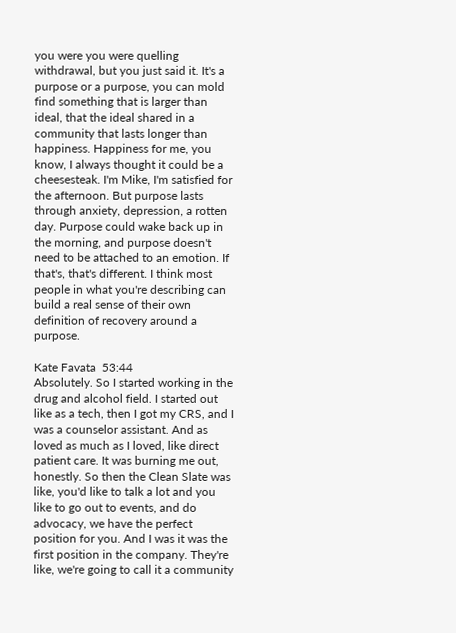you were you were quelling withdrawal, but you just said it. It's a purpose or a purpose, you can mold find something that is larger than ideal, that the ideal shared in a community that lasts longer than happiness. Happiness for me, you know, I always thought it could be a cheesesteak. I'm Mike, I'm satisfied for the afternoon. But purpose lasts through anxiety, depression, a rotten day. Purpose could wake back up in the morning, and purpose doesn't need to be attached to an emotion. If that's, that's different. I think most people in what you're describing can build a real sense of their own definition of recovery around a purpose.

Kate Favata  53:44
Absolutely. So I started working in the drug and alcohol field. I started out like as a tech, then I got my CRS, and I was a counselor assistant. And as loved as much as I loved, like direct patient care. It was burning me out, honestly. So then the Clean Slate was like, you'd like to talk a lot and you like to go out to events, and do advocacy, we have the perfect position for you. And I was it was the first position in the company. They're like, we're going to call it a community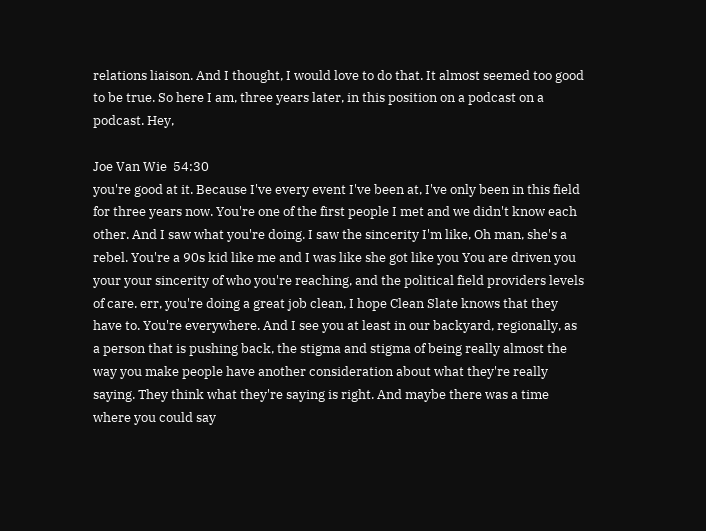relations liaison. And I thought, I would love to do that. It almost seemed too good to be true. So here I am, three years later, in this position on a podcast on a podcast. Hey,

Joe Van Wie  54:30
you're good at it. Because I've every event I've been at, I've only been in this field for three years now. You're one of the first people I met and we didn't know each other. And I saw what you're doing. I saw the sincerity I'm like, Oh man, she's a rebel. You're a 90s kid like me and I was like she got like you You are driven you your your sincerity of who you're reaching, and the political field providers levels of care. err, you're doing a great job clean, I hope Clean Slate knows that they have to. You're everywhere. And I see you at least in our backyard, regionally, as a person that is pushing back, the stigma and stigma of being really almost the way you make people have another consideration about what they're really saying. They think what they're saying is right. And maybe there was a time where you could say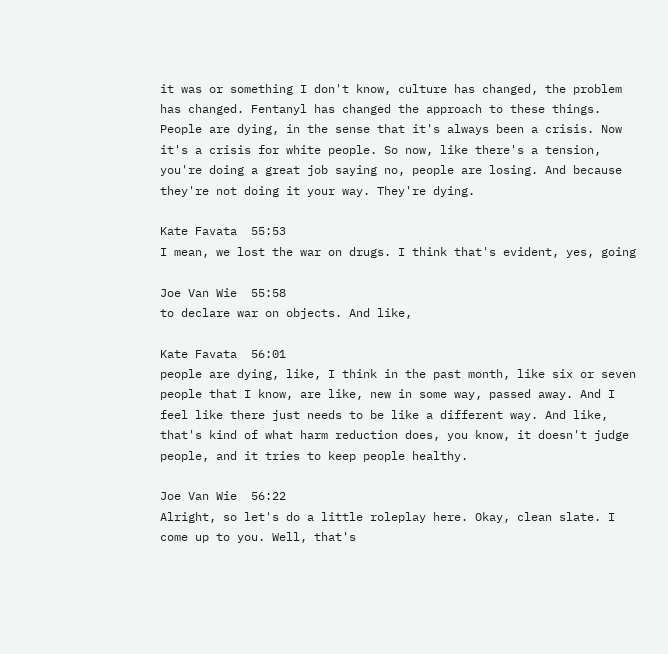it was or something I don't know, culture has changed, the problem has changed. Fentanyl has changed the approach to these things. People are dying, in the sense that it's always been a crisis. Now it's a crisis for white people. So now, like there's a tension, you're doing a great job saying no, people are losing. And because they're not doing it your way. They're dying.

Kate Favata  55:53
I mean, we lost the war on drugs. I think that's evident, yes, going

Joe Van Wie  55:58
to declare war on objects. And like,

Kate Favata  56:01
people are dying, like, I think in the past month, like six or seven people that I know, are like, new in some way, passed away. And I feel like there just needs to be like a different way. And like, that's kind of what harm reduction does, you know, it doesn't judge people, and it tries to keep people healthy.

Joe Van Wie  56:22
Alright, so let's do a little roleplay here. Okay, clean slate. I come up to you. Well, that's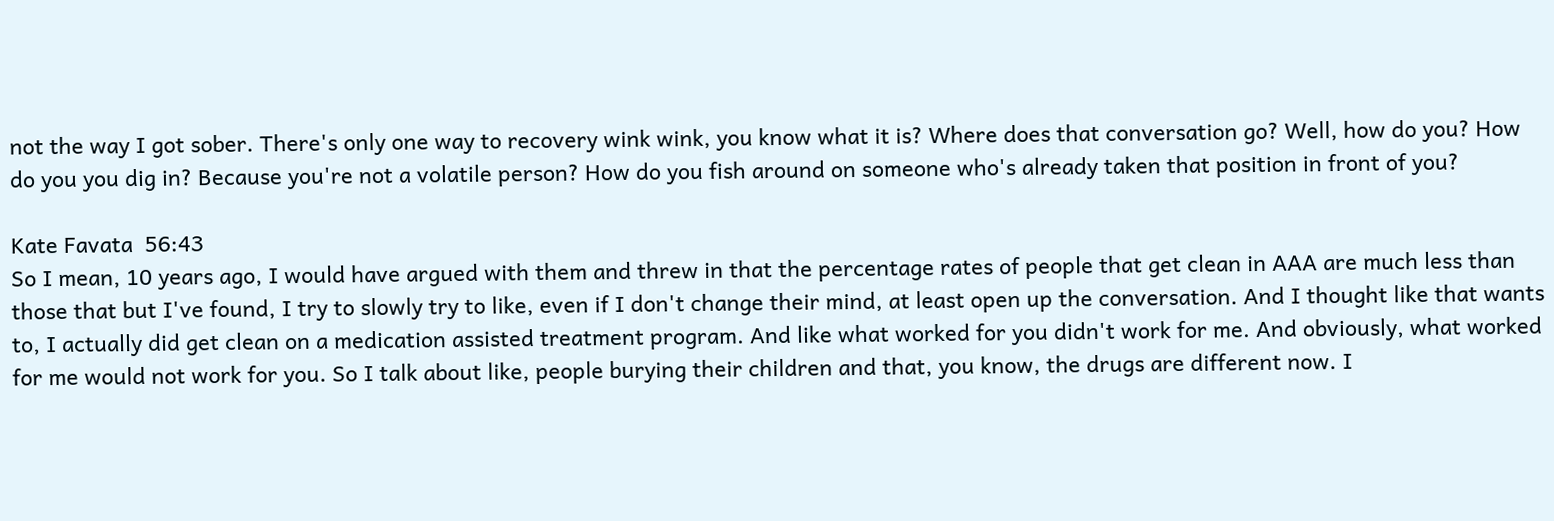not the way I got sober. There's only one way to recovery wink wink, you know what it is? Where does that conversation go? Well, how do you? How do you you dig in? Because you're not a volatile person? How do you fish around on someone who's already taken that position in front of you?

Kate Favata  56:43
So I mean, 10 years ago, I would have argued with them and threw in that the percentage rates of people that get clean in AAA are much less than those that but I've found, I try to slowly try to like, even if I don't change their mind, at least open up the conversation. And I thought like that wants to, I actually did get clean on a medication assisted treatment program. And like what worked for you didn't work for me. And obviously, what worked for me would not work for you. So I talk about like, people burying their children and that, you know, the drugs are different now. I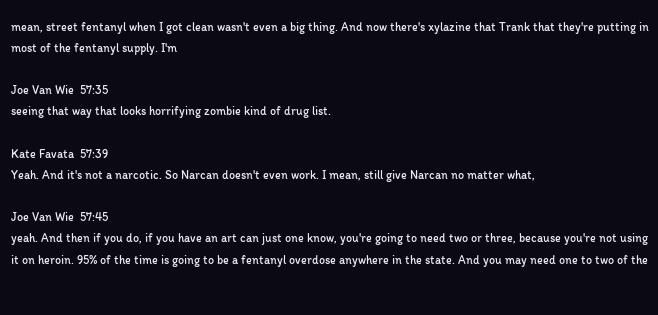mean, street fentanyl when I got clean wasn't even a big thing. And now there's xylazine that Trank that they're putting in most of the fentanyl supply. I'm

Joe Van Wie  57:35
seeing that way that looks horrifying zombie kind of drug list.

Kate Favata  57:39
Yeah. And it's not a narcotic. So Narcan doesn't even work. I mean, still give Narcan no matter what,

Joe Van Wie  57:45
yeah. And then if you do, if you have an art can just one know, you're going to need two or three, because you're not using it on heroin. 95% of the time is going to be a fentanyl overdose anywhere in the state. And you may need one to two of the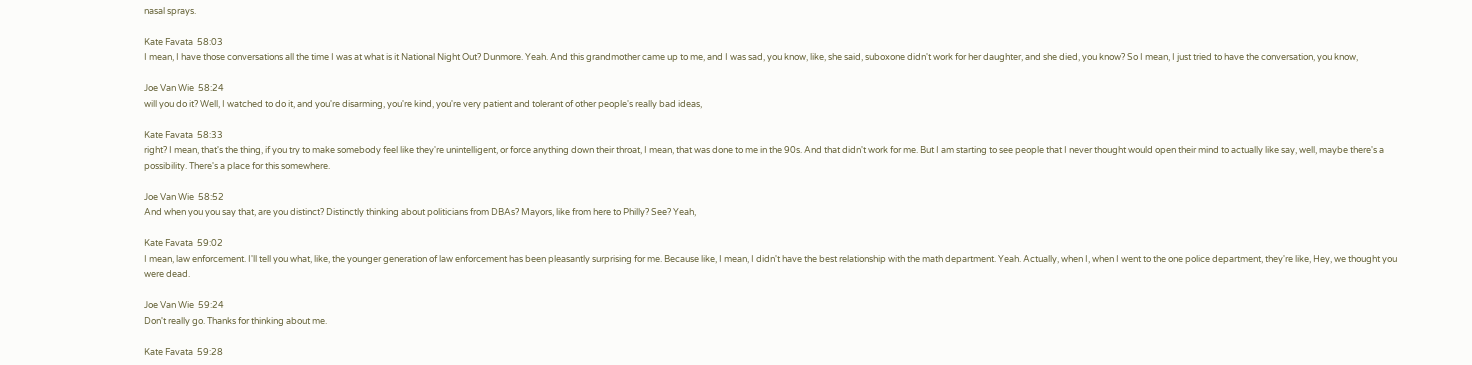nasal sprays.

Kate Favata  58:03
I mean, I have those conversations all the time I was at what is it National Night Out? Dunmore. Yeah. And this grandmother came up to me, and I was sad, you know, like, she said, suboxone didn't work for her daughter, and she died, you know? So I mean, I just tried to have the conversation, you know,

Joe Van Wie  58:24
will you do it? Well, I watched to do it, and you're disarming, you're kind, you're very patient and tolerant of other people's really bad ideas,

Kate Favata  58:33
right? I mean, that's the thing, if you try to make somebody feel like they're unintelligent, or force anything down their throat, I mean, that was done to me in the 90s. And that didn't work for me. But I am starting to see people that I never thought would open their mind to actually like say, well, maybe there's a possibility. There's a place for this somewhere.

Joe Van Wie  58:52
And when you you say that, are you distinct? Distinctly thinking about politicians from DBAs? Mayors, like from here to Philly? See? Yeah,

Kate Favata  59:02
I mean, law enforcement. I'll tell you what, like, the younger generation of law enforcement has been pleasantly surprising for me. Because like, I mean, I didn't have the best relationship with the math department. Yeah. Actually, when I, when I went to the one police department, they're like, Hey, we thought you were dead.

Joe Van Wie  59:24
Don't really go. Thanks for thinking about me.

Kate Favata  59:28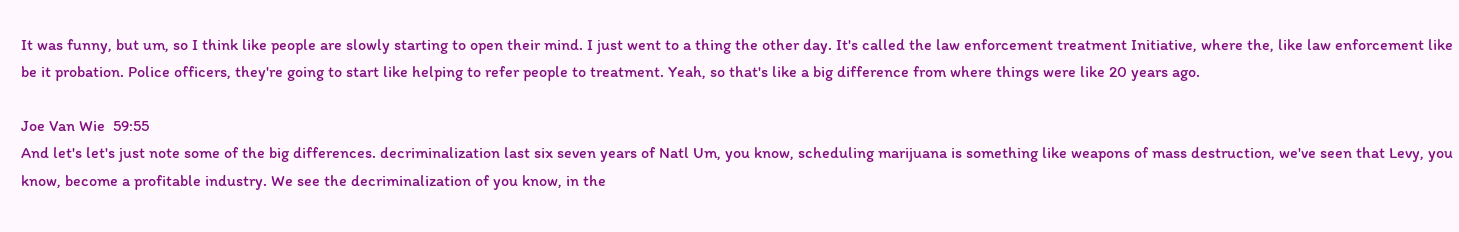It was funny, but um, so I think like people are slowly starting to open their mind. I just went to a thing the other day. It's called the law enforcement treatment Initiative, where the, like law enforcement like be it probation. Police officers, they're going to start like helping to refer people to treatment. Yeah, so that's like a big difference from where things were like 20 years ago.

Joe Van Wie  59:55
And let's let's just note some of the big differences. decriminalization last six seven years of Natl Um, you know, scheduling marijuana is something like weapons of mass destruction, we've seen that Levy, you know, become a profitable industry. We see the decriminalization of you know, in the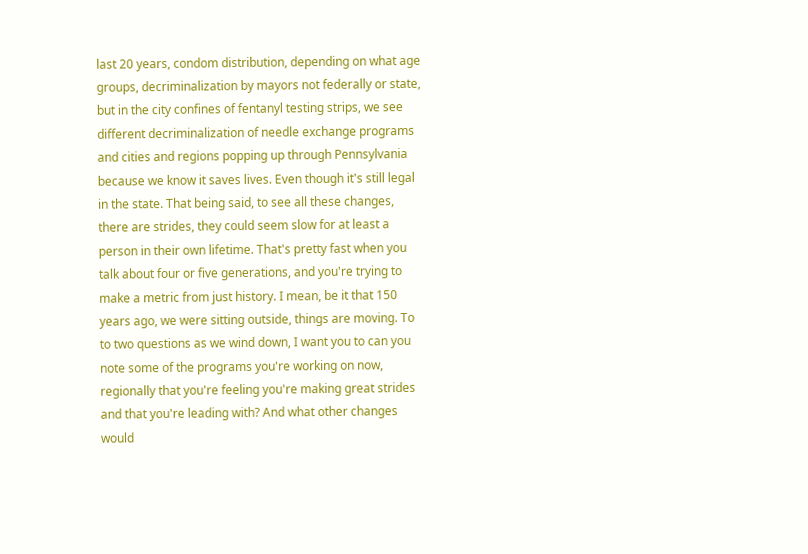last 20 years, condom distribution, depending on what age groups, decriminalization by mayors not federally or state, but in the city confines of fentanyl testing strips, we see different decriminalization of needle exchange programs and cities and regions popping up through Pennsylvania because we know it saves lives. Even though it's still legal in the state. That being said, to see all these changes, there are strides, they could seem slow for at least a person in their own lifetime. That's pretty fast when you talk about four or five generations, and you're trying to make a metric from just history. I mean, be it that 150 years ago, we were sitting outside, things are moving. To to two questions as we wind down, I want you to can you note some of the programs you're working on now, regionally that you're feeling you're making great strides and that you're leading with? And what other changes would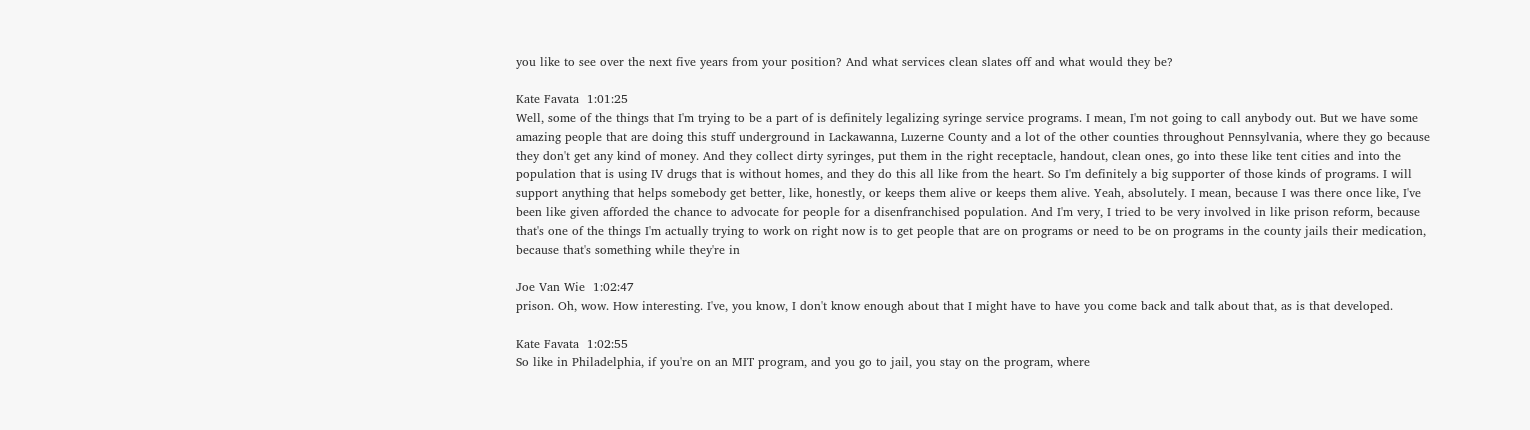you like to see over the next five years from your position? And what services clean slates off and what would they be?

Kate Favata  1:01:25
Well, some of the things that I'm trying to be a part of is definitely legalizing syringe service programs. I mean, I'm not going to call anybody out. But we have some amazing people that are doing this stuff underground in Lackawanna, Luzerne County and a lot of the other counties throughout Pennsylvania, where they go because they don't get any kind of money. And they collect dirty syringes, put them in the right receptacle, handout, clean ones, go into these like tent cities and into the population that is using IV drugs that is without homes, and they do this all like from the heart. So I'm definitely a big supporter of those kinds of programs. I will support anything that helps somebody get better, like, honestly, or keeps them alive or keeps them alive. Yeah, absolutely. I mean, because I was there once like, I've been like given afforded the chance to advocate for people for a disenfranchised population. And I'm very, I tried to be very involved in like prison reform, because that's one of the things I'm actually trying to work on right now is to get people that are on programs or need to be on programs in the county jails their medication, because that's something while they're in

Joe Van Wie  1:02:47
prison. Oh, wow. How interesting. I've, you know, I don't know enough about that I might have to have you come back and talk about that, as is that developed.

Kate Favata  1:02:55
So like in Philadelphia, if you're on an MIT program, and you go to jail, you stay on the program, where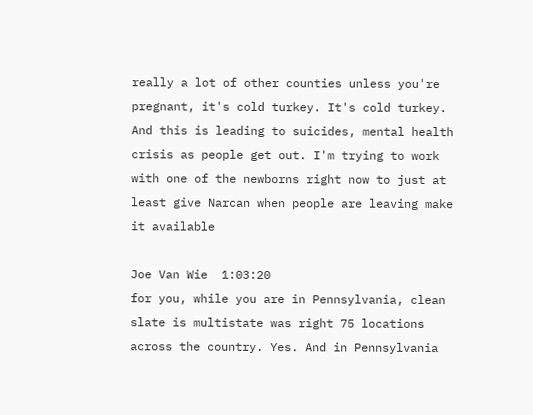really a lot of other counties unless you're pregnant, it's cold turkey. It's cold turkey. And this is leading to suicides, mental health crisis as people get out. I'm trying to work with one of the newborns right now to just at least give Narcan when people are leaving make it available

Joe Van Wie  1:03:20
for you, while you are in Pennsylvania, clean slate is multistate was right 75 locations across the country. Yes. And in Pennsylvania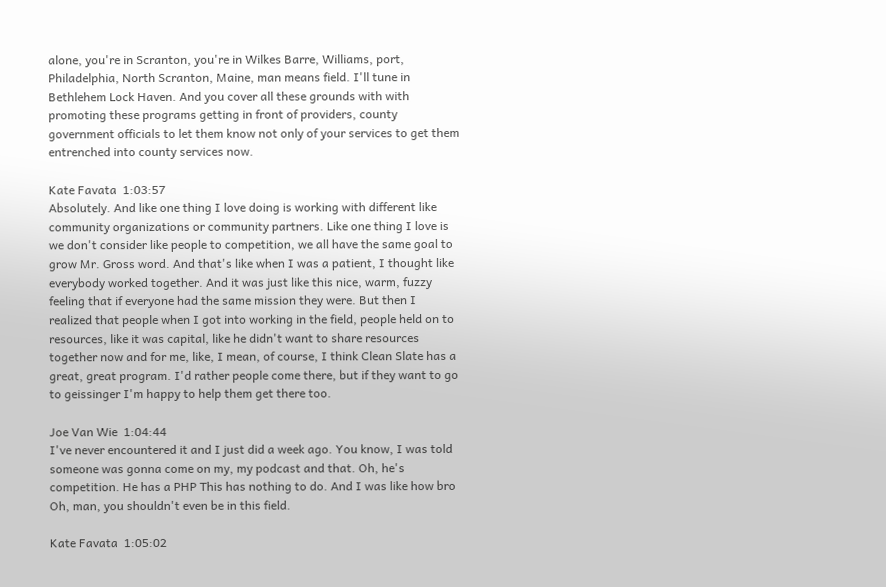alone, you're in Scranton, you're in Wilkes Barre, Williams, port, Philadelphia, North Scranton, Maine, man means field. I'll tune in Bethlehem Lock Haven. And you cover all these grounds with with promoting these programs getting in front of providers, county government officials to let them know not only of your services to get them entrenched into county services now.

Kate Favata  1:03:57
Absolutely. And like one thing I love doing is working with different like community organizations or community partners. Like one thing I love is we don't consider like people to competition, we all have the same goal to grow Mr. Gross word. And that's like when I was a patient, I thought like everybody worked together. And it was just like this nice, warm, fuzzy feeling that if everyone had the same mission they were. But then I realized that people when I got into working in the field, people held on to resources, like it was capital, like he didn't want to share resources together now and for me, like, I mean, of course, I think Clean Slate has a great, great program. I'd rather people come there, but if they want to go to geissinger I'm happy to help them get there too.

Joe Van Wie  1:04:44
I've never encountered it and I just did a week ago. You know, I was told someone was gonna come on my, my podcast and that. Oh, he's competition. He has a PHP This has nothing to do. And I was like how bro Oh, man, you shouldn't even be in this field.

Kate Favata  1:05:02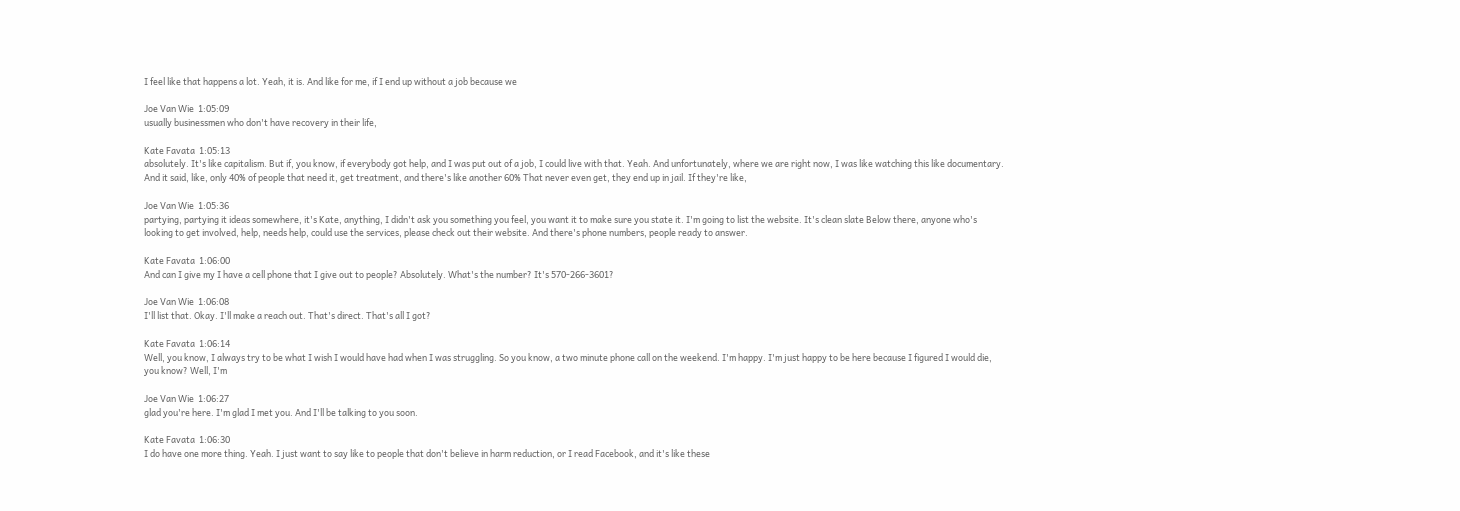I feel like that happens a lot. Yeah, it is. And like for me, if I end up without a job because we

Joe Van Wie  1:05:09
usually businessmen who don't have recovery in their life,

Kate Favata  1:05:13
absolutely. It's like capitalism. But if, you know, if everybody got help, and I was put out of a job, I could live with that. Yeah. And unfortunately, where we are right now, I was like watching this like documentary. And it said, like, only 40% of people that need it, get treatment, and there's like another 60% That never even get, they end up in jail. If they're like,

Joe Van Wie  1:05:36
partying, partying it ideas somewhere, it's Kate, anything, I didn't ask you something you feel, you want it to make sure you state it. I'm going to list the website. It's clean slate Below there, anyone who's looking to get involved, help, needs help, could use the services, please check out their website. And there's phone numbers, people ready to answer.

Kate Favata  1:06:00
And can I give my I have a cell phone that I give out to people? Absolutely. What's the number? It's 570-266-3601?

Joe Van Wie  1:06:08
I'll list that. Okay. I'll make a reach out. That's direct. That's all I got?

Kate Favata  1:06:14
Well, you know, I always try to be what I wish I would have had when I was struggling. So you know, a two minute phone call on the weekend. I'm happy. I'm just happy to be here because I figured I would die, you know? Well, I'm

Joe Van Wie  1:06:27
glad you're here. I'm glad I met you. And I'll be talking to you soon.

Kate Favata  1:06:30
I do have one more thing. Yeah. I just want to say like to people that don't believe in harm reduction, or I read Facebook, and it's like these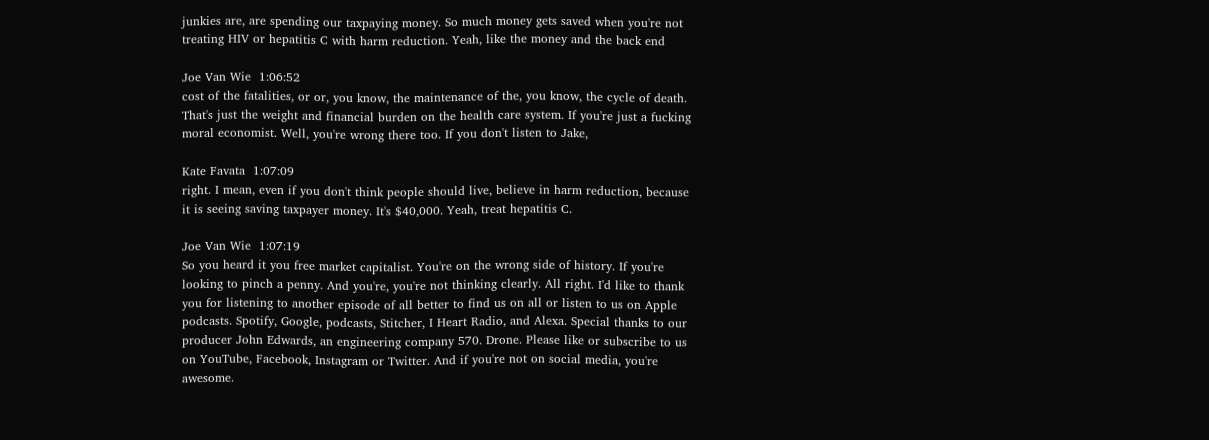junkies are, are spending our taxpaying money. So much money gets saved when you're not treating HIV or hepatitis C with harm reduction. Yeah, like the money and the back end

Joe Van Wie  1:06:52
cost of the fatalities, or or, you know, the maintenance of the, you know, the cycle of death. That's just the weight and financial burden on the health care system. If you're just a fucking moral economist. Well, you're wrong there too. If you don't listen to Jake,

Kate Favata  1:07:09
right. I mean, even if you don't think people should live, believe in harm reduction, because it is seeing saving taxpayer money. It's $40,000. Yeah, treat hepatitis C.

Joe Van Wie  1:07:19
So you heard it you free market capitalist. You're on the wrong side of history. If you're looking to pinch a penny. And you're, you're not thinking clearly. All right. I'd like to thank you for listening to another episode of all better to find us on all or listen to us on Apple podcasts. Spotify, Google, podcasts, Stitcher, I Heart Radio, and Alexa. Special thanks to our producer John Edwards, an engineering company 570. Drone. Please like or subscribe to us on YouTube, Facebook, Instagram or Twitter. And if you're not on social media, you're awesome.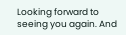Looking forward to seeing you again. And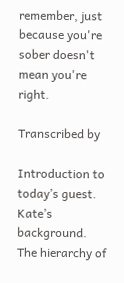remember, just because you're sober doesn't mean you're right.

Transcribed by

Introduction to today’s guest.
Kate’s background.
The hierarchy of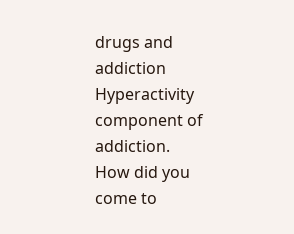drugs and addiction
Hyperactivity component of addiction.
How did you come to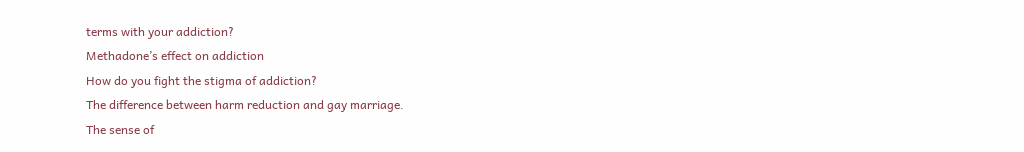terms with your addiction?
Methadone’s effect on addiction
How do you fight the stigma of addiction?
The difference between harm reduction and gay marriage.
The sense of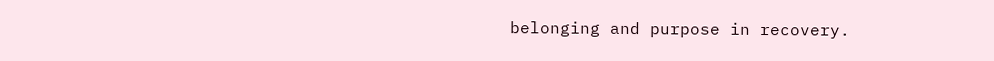belonging and purpose in recovery.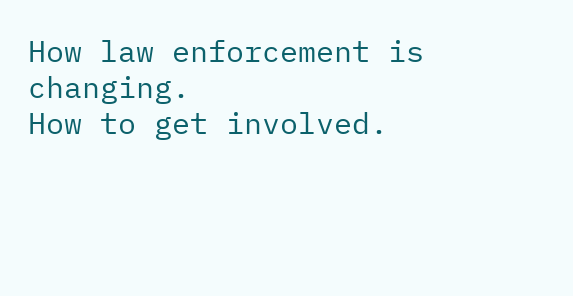How law enforcement is changing.
How to get involved.